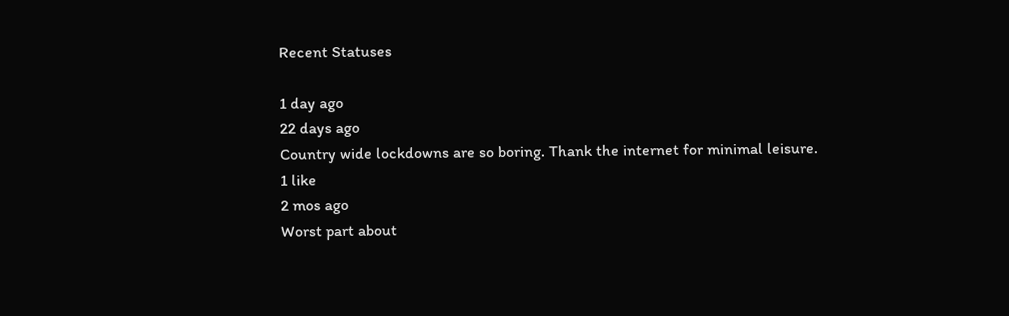Recent Statuses

1 day ago
22 days ago
Country wide lockdowns are so boring. Thank the internet for minimal leisure.
1 like
2 mos ago
Worst part about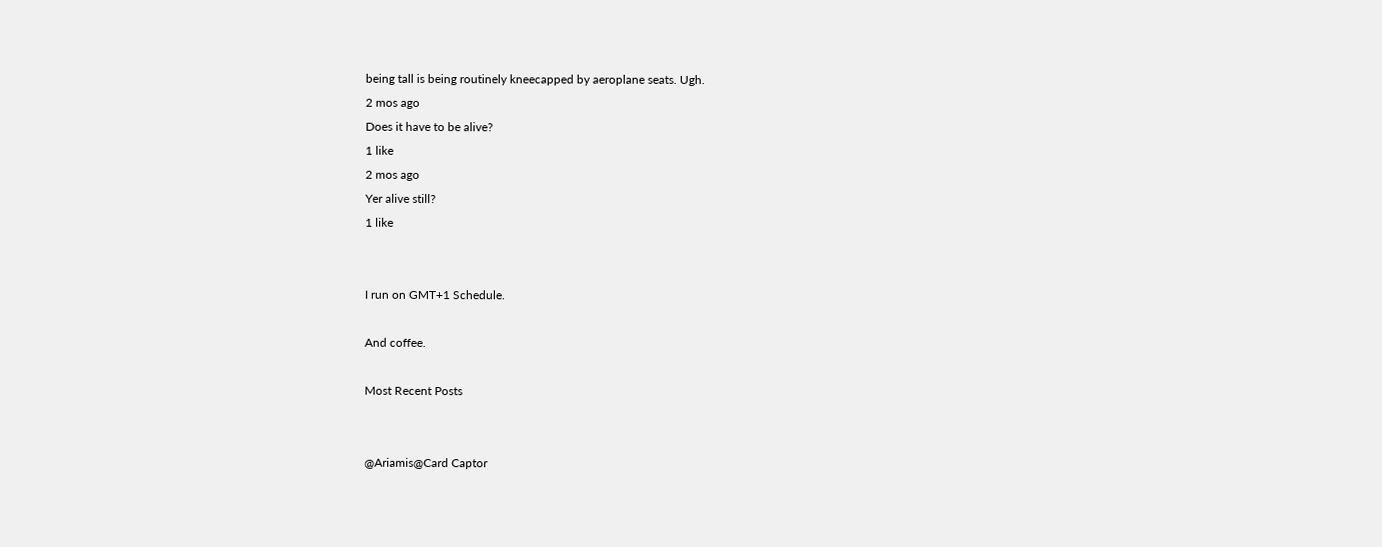being tall is being routinely kneecapped by aeroplane seats. Ugh.
2 mos ago
Does it have to be alive?
1 like
2 mos ago
Yer alive still?
1 like


I run on GMT+1 Schedule.

And coffee.

Most Recent Posts


@Ariamis@Card Captor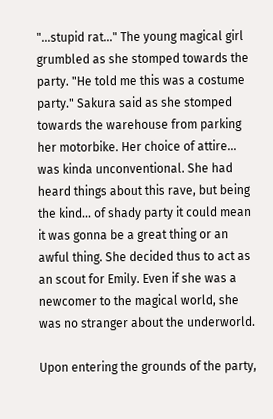"...stupid rat..." The young magical girl grumbled as she stomped towards the party. "He told me this was a costume party." Sakura said as she stomped towards the warehouse from parking her motorbike. Her choice of attire... was kinda unconventional. She had heard things about this rave, but being the kind... of shady party it could mean it was gonna be a great thing or an awful thing. She decided thus to act as an scout for Emily. Even if she was a newcomer to the magical world, she was no stranger about the underworld.

Upon entering the grounds of the party,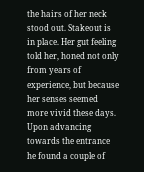the hairs of her neck stood out. Stakeout is in place. Her gut feeling told her, honed not only from years of experience, but because her senses seemed more vivid these days. Upon advancing towards the entrance he found a couple of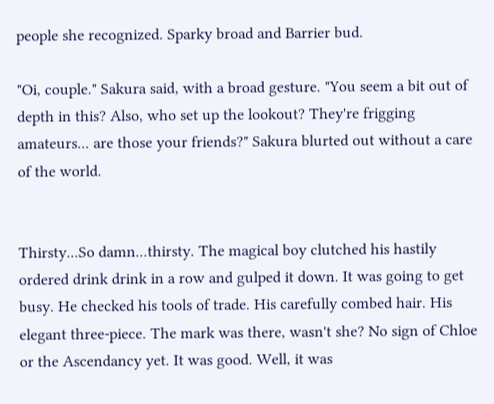people she recognized. Sparky broad and Barrier bud.

"Oi, couple." Sakura said, with a broad gesture. "You seem a bit out of depth in this? Also, who set up the lookout? They're frigging amateurs... are those your friends?" Sakura blurted out without a care of the world.


Thirsty...So damn...thirsty. The magical boy clutched his hastily ordered drink drink in a row and gulped it down. It was going to get busy. He checked his tools of trade. His carefully combed hair. His elegant three-piece. The mark was there, wasn't she? No sign of Chloe or the Ascendancy yet. It was good. Well, it was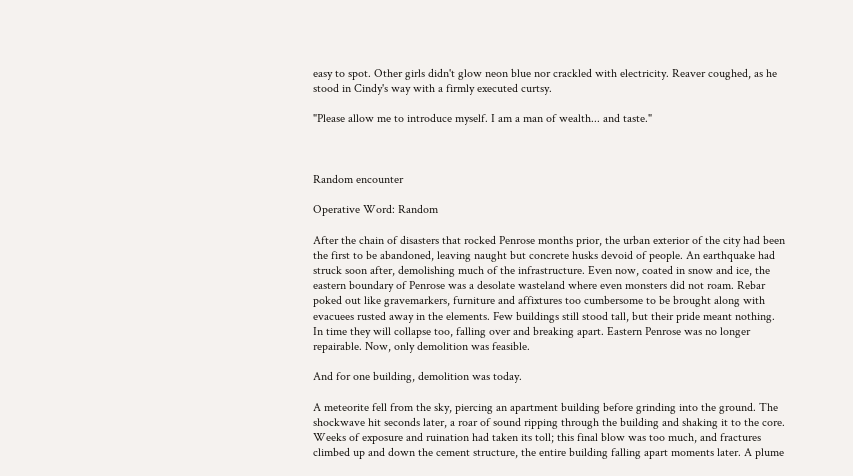easy to spot. Other girls didn't glow neon blue nor crackled with electricity. Reaver coughed, as he stood in Cindy's way with a firmly executed curtsy.

"Please allow me to introduce myself. I am a man of wealth... and taste."



Random encounter

Operative Word: Random

After the chain of disasters that rocked Penrose months prior, the urban exterior of the city had been the first to be abandoned, leaving naught but concrete husks devoid of people. An earthquake had struck soon after, demolishing much of the infrastructure. Even now, coated in snow and ice, the eastern boundary of Penrose was a desolate wasteland where even monsters did not roam. Rebar poked out like gravemarkers, furniture and affixtures too cumbersome to be brought along with evacuees rusted away in the elements. Few buildings still stood tall, but their pride meant nothing. In time they will collapse too, falling over and breaking apart. Eastern Penrose was no longer repairable. Now, only demolition was feasible.

And for one building, demolition was today.

A meteorite fell from the sky, piercing an apartment building before grinding into the ground. The shockwave hit seconds later, a roar of sound ripping through the building and shaking it to the core. Weeks of exposure and ruination had taken its toll; this final blow was too much, and fractures climbed up and down the cement structure, the entire building falling apart moments later. A plume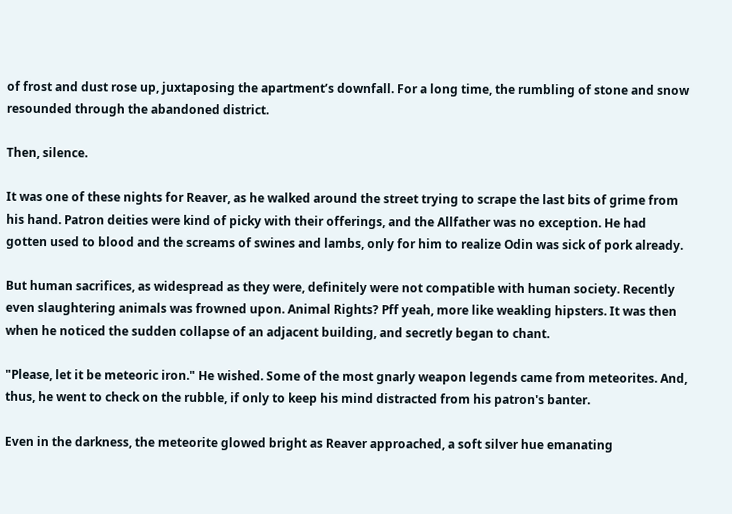of frost and dust rose up, juxtaposing the apartment’s downfall. For a long time, the rumbling of stone and snow resounded through the abandoned district.

Then, silence.

It was one of these nights for Reaver, as he walked around the street trying to scrape the last bits of grime from his hand. Patron deities were kind of picky with their offerings, and the Allfather was no exception. He had gotten used to blood and the screams of swines and lambs, only for him to realize Odin was sick of pork already.

But human sacrifices, as widespread as they were, definitely were not compatible with human society. Recently even slaughtering animals was frowned upon. Animal Rights? Pff yeah, more like weakling hipsters. It was then when he noticed the sudden collapse of an adjacent building, and secretly began to chant.

"Please, let it be meteoric iron." He wished. Some of the most gnarly weapon legends came from meteorites. And, thus, he went to check on the rubble, if only to keep his mind distracted from his patron's banter.

Even in the darkness, the meteorite glowed bright as Reaver approached, a soft silver hue emanating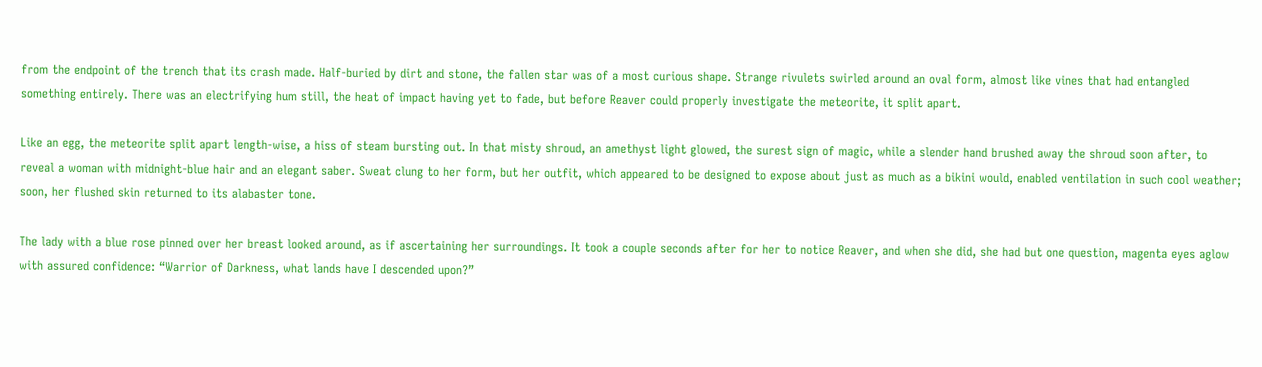from the endpoint of the trench that its crash made. Half-buried by dirt and stone, the fallen star was of a most curious shape. Strange rivulets swirled around an oval form, almost like vines that had entangled something entirely. There was an electrifying hum still, the heat of impact having yet to fade, but before Reaver could properly investigate the meteorite, it split apart.

Like an egg, the meteorite split apart length-wise, a hiss of steam bursting out. In that misty shroud, an amethyst light glowed, the surest sign of magic, while a slender hand brushed away the shroud soon after, to reveal a woman with midnight-blue hair and an elegant saber. Sweat clung to her form, but her outfit, which appeared to be designed to expose about just as much as a bikini would, enabled ventilation in such cool weather; soon, her flushed skin returned to its alabaster tone.

The lady with a blue rose pinned over her breast looked around, as if ascertaining her surroundings. It took a couple seconds after for her to notice Reaver, and when she did, she had but one question, magenta eyes aglow with assured confidence: “Warrior of Darkness, what lands have I descended upon?”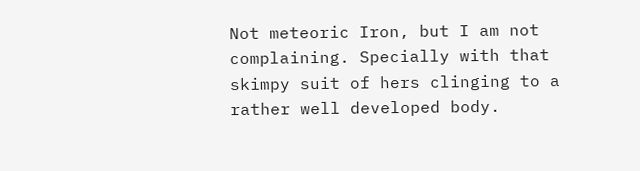Not meteoric Iron, but I am not complaining. Specially with that skimpy suit of hers clinging to a rather well developed body.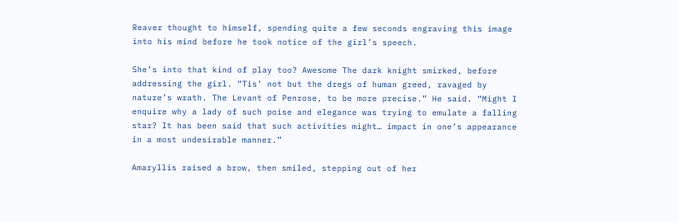Reaver thought to himself, spending quite a few seconds engraving this image into his mind before he took notice of the girl’s speech.

She’s into that kind of play too? Awesome The dark knight smirked, before addressing the girl. “Tis’ not but the dregs of human greed, ravaged by nature’s wrath. The Levant of Penrose, to be more precise.” He said. “Might I enquire why a lady of such poise and elegance was trying to emulate a falling star? It has been said that such activities might… impact in one’s appearance in a most undesirable manner.”

Amaryllis raised a brow, then smiled, stepping out of her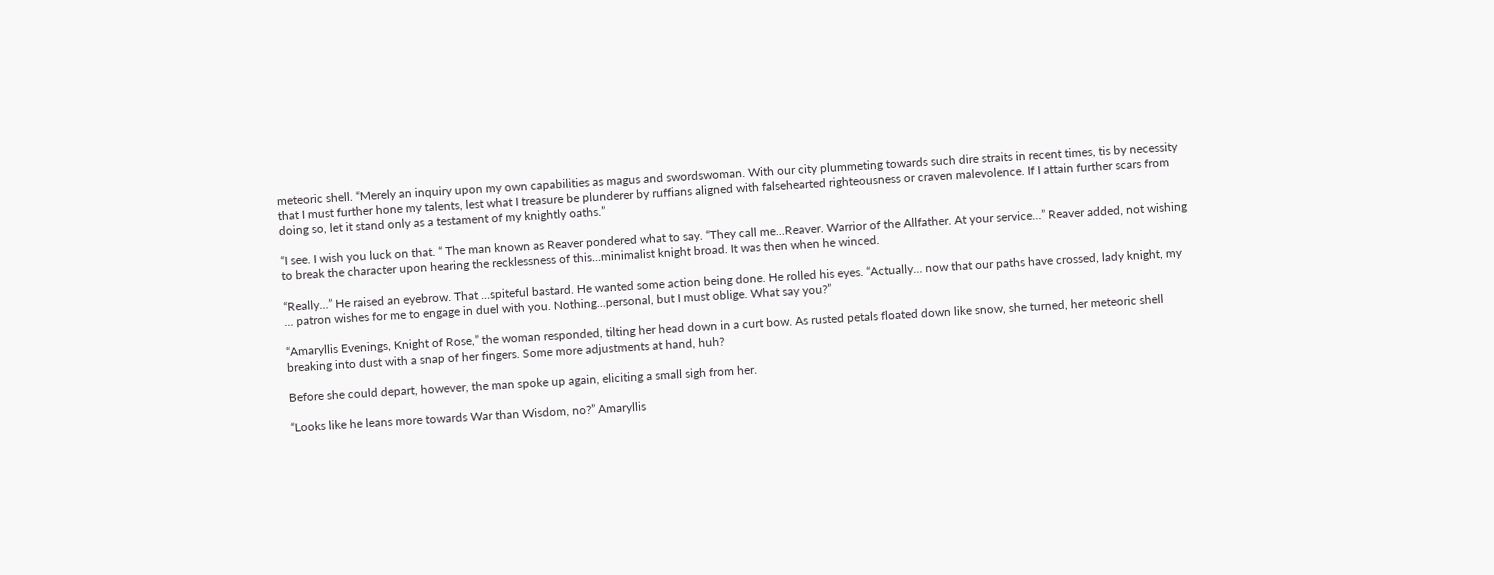meteoric shell. “Merely an inquiry upon my own capabilities as magus and swordswoman. With our city plummeting towards such dire straits in recent times, tis by necessity that I must further hone my talents, lest what I treasure be plunderer by ruffians aligned with falsehearted righteousness or craven malevolence. If I attain further scars from doing so, let it stand only as a testament of my knightly oaths.”

“I see. I wish you luck on that. “ The man known as Reaver pondered what to say. “They call me...Reaver. Warrior of the Allfather. At your service…” Reaver added, not wishing to break the character upon hearing the recklessness of this...minimalist knight broad. It was then when he winced.

“Really…” He raised an eyebrow. That ...spiteful bastard. He wanted some action being done. He rolled his eyes. “Actually… now that our paths have crossed, lady knight, my … patron wishes for me to engage in duel with you. Nothing...personal, but I must oblige. What say you?”

“Amaryllis Evenings, Knight of Rose,” the woman responded, tilting her head down in a curt bow. As rusted petals floated down like snow, she turned, her meteoric shell breaking into dust with a snap of her fingers. Some more adjustments at hand, huh?

Before she could depart, however, the man spoke up again, eliciting a small sigh from her.

“Looks like he leans more towards War than Wisdom, no?” Amaryllis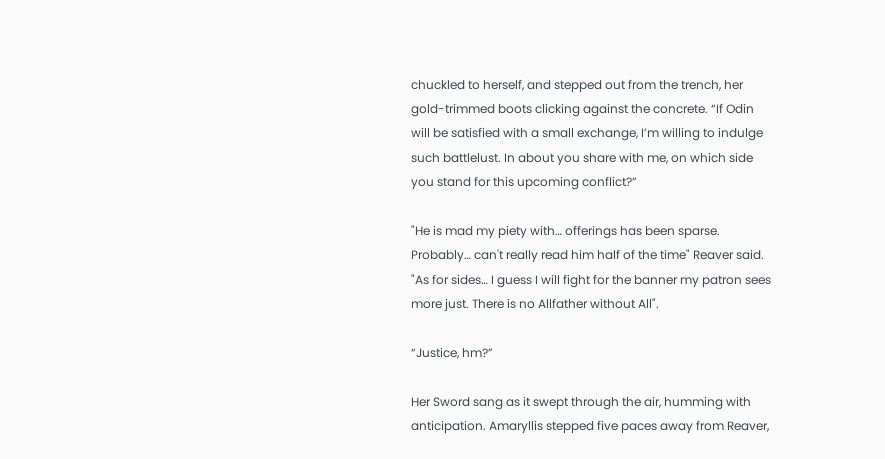chuckled to herself, and stepped out from the trench, her gold-trimmed boots clicking against the concrete. “If Odin will be satisfied with a small exchange, I’m willing to indulge such battlelust. In about you share with me, on which side you stand for this upcoming conflict?”

"He is mad my piety with… offerings has been sparse. Probably… can't really read him half of the time" Reaver said. "As for sides… I guess I will fight for the banner my patron sees more just. There is no Allfather without All".

“Justice, hm?”

Her Sword sang as it swept through the air, humming with anticipation. Amaryllis stepped five paces away from Reaver,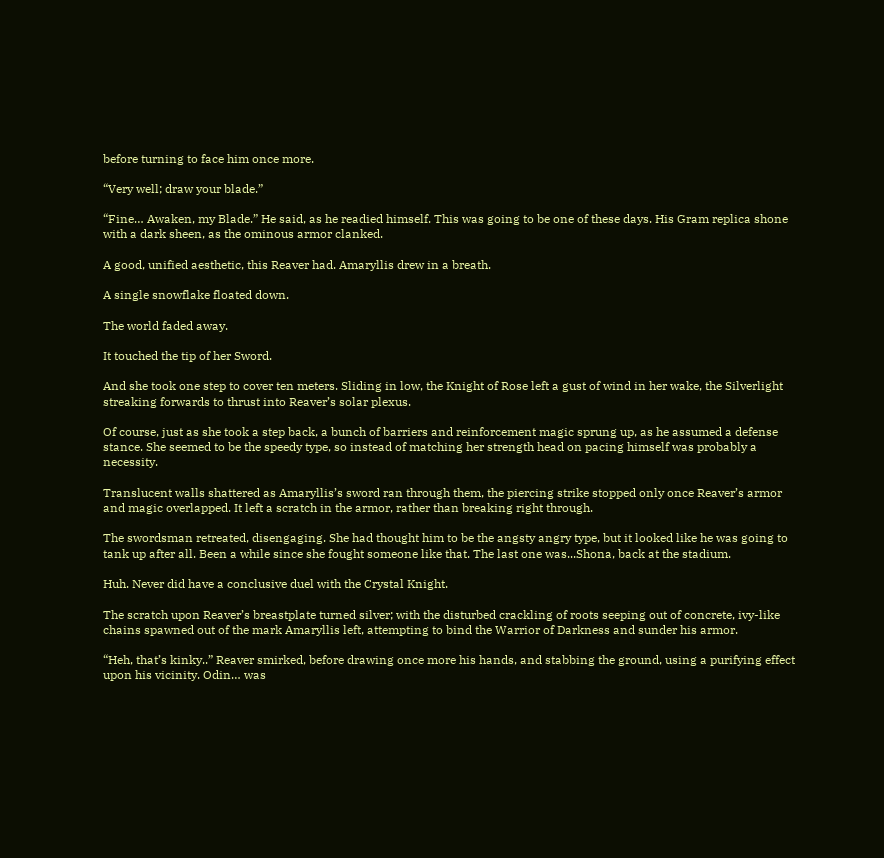before turning to face him once more.

“Very well; draw your blade.”

“Fine… Awaken, my Blade.” He said, as he readied himself. This was going to be one of these days. His Gram replica shone with a dark sheen, as the ominous armor clanked.

A good, unified aesthetic, this Reaver had. Amaryllis drew in a breath.

A single snowflake floated down.

The world faded away.

It touched the tip of her Sword.

And she took one step to cover ten meters. Sliding in low, the Knight of Rose left a gust of wind in her wake, the Silverlight streaking forwards to thrust into Reaver’s solar plexus.

Of course, just as she took a step back, a bunch of barriers and reinforcement magic sprung up, as he assumed a defense stance. She seemed to be the speedy type, so instead of matching her strength head on pacing himself was probably a necessity.

Translucent walls shattered as Amaryllis’s sword ran through them, the piercing strike stopped only once Reaver’s armor and magic overlapped. It left a scratch in the armor, rather than breaking right through.

The swordsman retreated, disengaging. She had thought him to be the angsty angry type, but it looked like he was going to tank up after all. Been a while since she fought someone like that. The last one was...Shona, back at the stadium.

Huh. Never did have a conclusive duel with the Crystal Knight.

The scratch upon Reaver’s breastplate turned silver; with the disturbed crackling of roots seeping out of concrete, ivy-like chains spawned out of the mark Amaryllis left, attempting to bind the Warrior of Darkness and sunder his armor.

“Heh, that’s kinky..” Reaver smirked, before drawing once more his hands, and stabbing the ground, using a purifying effect upon his vicinity. Odin… was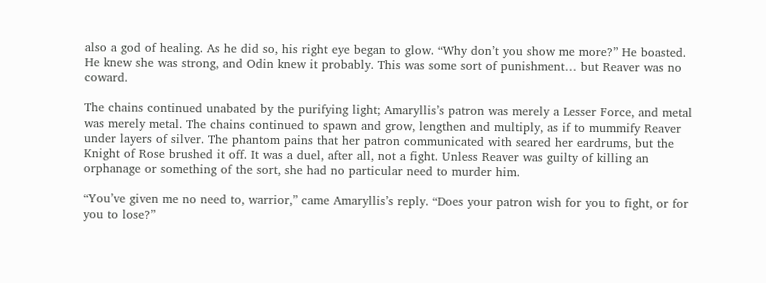also a god of healing. As he did so, his right eye began to glow. “Why don’t you show me more?” He boasted. He knew she was strong, and Odin knew it probably. This was some sort of punishment… but Reaver was no coward.

The chains continued unabated by the purifying light; Amaryllis’s patron was merely a Lesser Force, and metal was merely metal. The chains continued to spawn and grow, lengthen and multiply, as if to mummify Reaver under layers of silver. The phantom pains that her patron communicated with seared her eardrums, but the Knight of Rose brushed it off. It was a duel, after all, not a fight. Unless Reaver was guilty of killing an orphanage or something of the sort, she had no particular need to murder him.

“You’ve given me no need to, warrior,” came Amaryllis’s reply. “Does your patron wish for you to fight, or for you to lose?”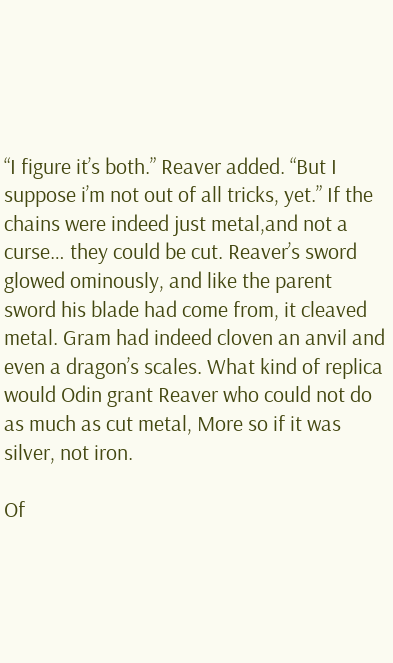“I figure it’s both.” Reaver added. “But I suppose i’m not out of all tricks, yet.” If the chains were indeed just metal,and not a curse… they could be cut. Reaver’s sword glowed ominously, and like the parent sword his blade had come from, it cleaved metal. Gram had indeed cloven an anvil and even a dragon’s scales. What kind of replica would Odin grant Reaver who could not do as much as cut metal, More so if it was silver, not iron.

Of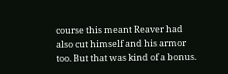course this meant Reaver had also cut himself and his armor too. But that was kind of a bonus.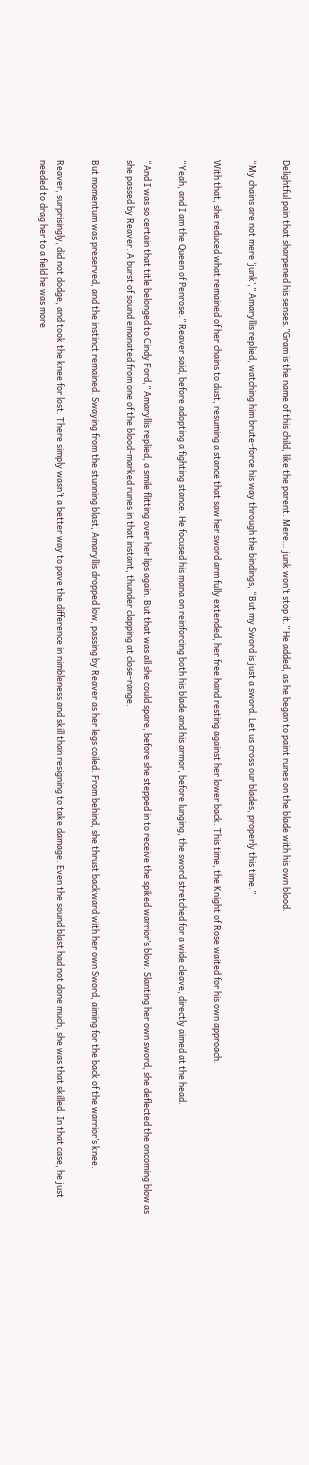Delightful pain that sharpened his senses.”Gram is the name of this child, like the parent. Mere… junk won’t stop it.” He added, as he began to paint runes on the blade with his own blood.

“My chains are not mere ‘junk’,” Amaryllis replied, watching him brute-force his way through the bindings, “But my Sword is just a sword. Let us cross our blades, properly this time.”

With that, she reduced what remained of her chains to dust, resuming a stance that saw her sword arm fully extended, her free hand resting against her lower back. This time, the Knight of Rose waited for his own approach.

“Yeah, and I am the Queen of Penrose.” Reaver said, before adopting a fighting stance. He focused his mana on reinforcing both his blade and his armor, before lunging, the sword stretched for a wide cleave, directly aimed at the head.

“And I was so certain that title belonged to Cindy Ford,” Amaryllis replied, a smile flitting over her lips again. But that was all she could spare, before she stepped in to receive the spiked warrior’s blow. Slanting her own sword, she deflected the oncoming blow as she passed by Reaver. A burst of sound emanated from one of the blood-marked runes in that instant, thunder clapping at close-range.

But momentum was preserved, and the instinct remained. Swaying from the stunning blast, Amaryllis dropped low, passing by Reaver as her legs coiled. From behind, she thrust backward with her own Sword, aiming for the back of the warrior’s knee.

Reaver, surprisingly, did not dodge, and took the knee for lost. There simply wasn’t a better way to pave the difference in nimbleness and skill than resigning to take damage. Even the sound blast had not done much, she was that skilled. In that case, he just needed to drag her to a field he was more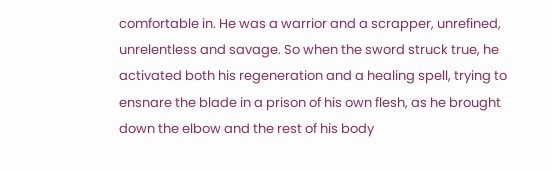comfortable in. He was a warrior and a scrapper, unrefined, unrelentless and savage. So when the sword struck true, he activated both his regeneration and a healing spell, trying to ensnare the blade in a prison of his own flesh, as he brought down the elbow and the rest of his body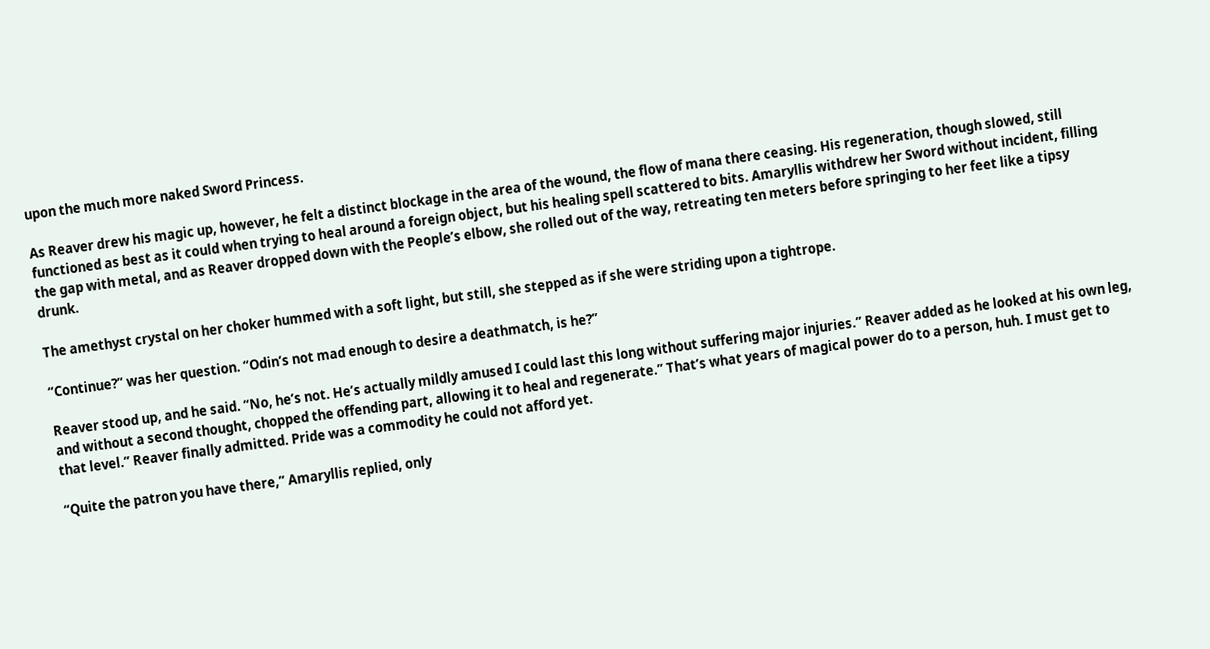upon the much more naked Sword Princess.

As Reaver drew his magic up, however, he felt a distinct blockage in the area of the wound, the flow of mana there ceasing. His regeneration, though slowed, still functioned as best as it could when trying to heal around a foreign object, but his healing spell scattered to bits. Amaryllis withdrew her Sword without incident, filling the gap with metal, and as Reaver dropped down with the People’s elbow, she rolled out of the way, retreating ten meters before springing to her feet like a tipsy drunk.

The amethyst crystal on her choker hummed with a soft light, but still, she stepped as if she were striding upon a tightrope.

“Continue?” was her question. “Odin’s not mad enough to desire a deathmatch, is he?”

Reaver stood up, and he said. “No, he’s not. He’s actually mildly amused I could last this long without suffering major injuries.” Reaver added as he looked at his own leg, and without a second thought, chopped the offending part, allowing it to heal and regenerate.” That’s what years of magical power do to a person, huh. I must get to that level.” Reaver finally admitted. Pride was a commodity he could not afford yet.

“Quite the patron you have there,” Amaryllis replied, only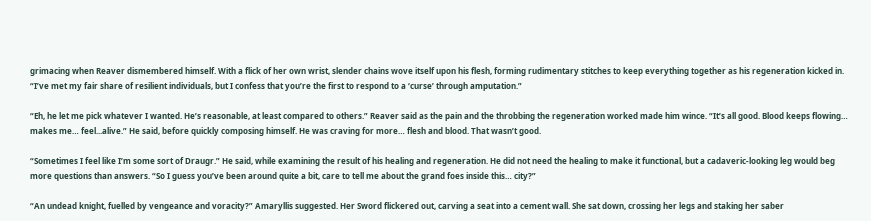grimacing when Reaver dismembered himself. With a flick of her own wrist, slender chains wove itself upon his flesh, forming rudimentary stitches to keep everything together as his regeneration kicked in. “I’ve met my fair share of resilient individuals, but I confess that you’re the first to respond to a ‘curse’ through amputation.”

“Eh, he let me pick whatever I wanted. He’s reasonable, at least compared to others.” Reaver said as the pain and the throbbing the regeneration worked made him wince. “It’s all good. Blood keeps flowing… makes me… feel...alive.” He said, before quickly composing himself. He was craving for more… flesh and blood. That wasn’t good.

“Sometimes I feel like I’m some sort of Draugr.” He said, while examining the result of his healing and regeneration. He did not need the healing to make it functional, but a cadaveric-looking leg would beg more questions than answers. “So I guess you’ve been around quite a bit, care to tell me about the grand foes inside this… city?”

“An undead knight, fuelled by vengeance and voracity?” Amaryllis suggested. Her Sword flickered out, carving a seat into a cement wall. She sat down, crossing her legs and staking her saber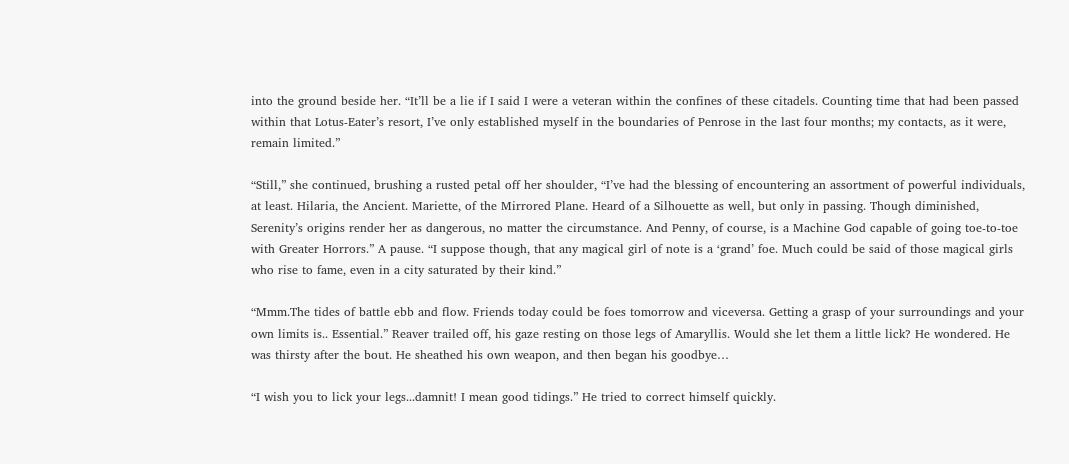into the ground beside her. “It’ll be a lie if I said I were a veteran within the confines of these citadels. Counting time that had been passed within that Lotus-Eater’s resort, I’ve only established myself in the boundaries of Penrose in the last four months; my contacts, as it were, remain limited.”

“Still,” she continued, brushing a rusted petal off her shoulder, “I’ve had the blessing of encountering an assortment of powerful individuals, at least. Hilaria, the Ancient. Mariette, of the Mirrored Plane. Heard of a Silhouette as well, but only in passing. Though diminished, Serenity’s origins render her as dangerous, no matter the circumstance. And Penny, of course, is a Machine God capable of going toe-to-toe with Greater Horrors.” A pause. “I suppose though, that any magical girl of note is a ‘grand’ foe. Much could be said of those magical girls who rise to fame, even in a city saturated by their kind.”

“Mmm.The tides of battle ebb and flow. Friends today could be foes tomorrow and viceversa. Getting a grasp of your surroundings and your own limits is.. Essential.” Reaver trailed off, his gaze resting on those legs of Amaryllis. Would she let them a little lick? He wondered. He was thirsty after the bout. He sheathed his own weapon, and then began his goodbye…

“I wish you to lick your legs...damnit! I mean good tidings.” He tried to correct himself quickly.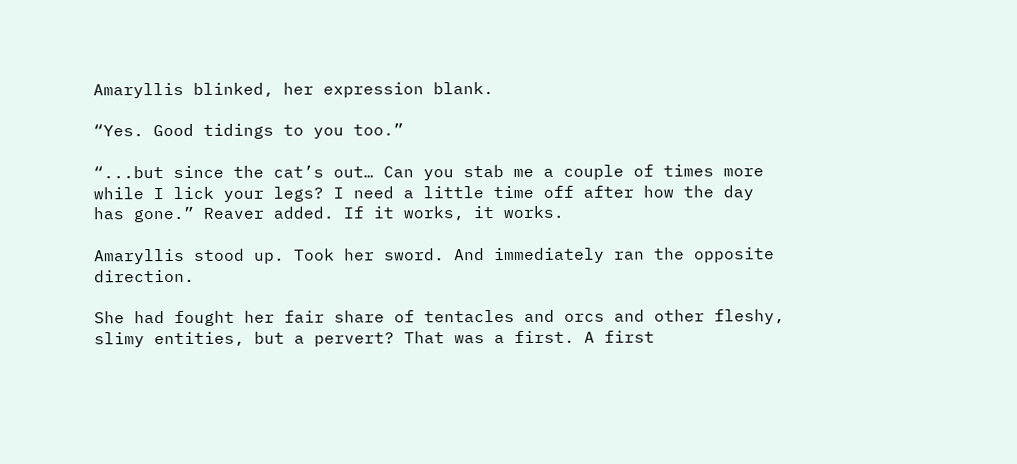Amaryllis blinked, her expression blank.

“Yes. Good tidings to you too.”

“...but since the cat’s out… Can you stab me a couple of times more while I lick your legs? I need a little time off after how the day has gone.” Reaver added. If it works, it works.

Amaryllis stood up. Took her sword. And immediately ran the opposite direction.

She had fought her fair share of tentacles and orcs and other fleshy, slimy entities, but a pervert? That was a first. A first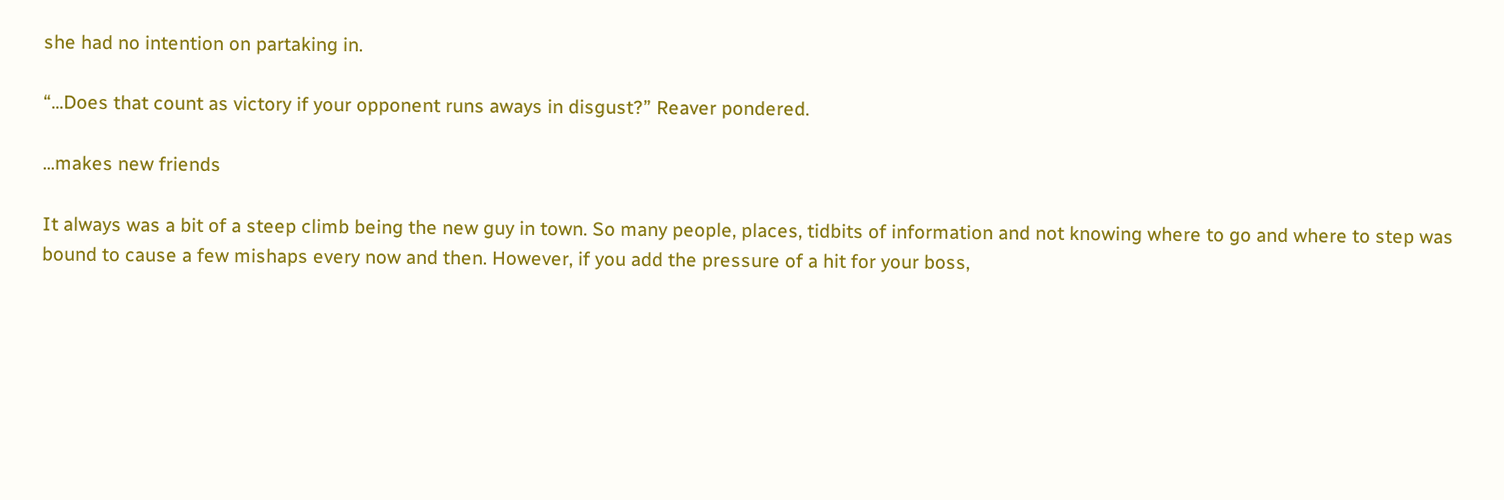she had no intention on partaking in.

“...Does that count as victory if your opponent runs aways in disgust?” Reaver pondered.

...makes new friends

It always was a bit of a steep climb being the new guy in town. So many people, places, tidbits of information and not knowing where to go and where to step was bound to cause a few mishaps every now and then. However, if you add the pressure of a hit for your boss,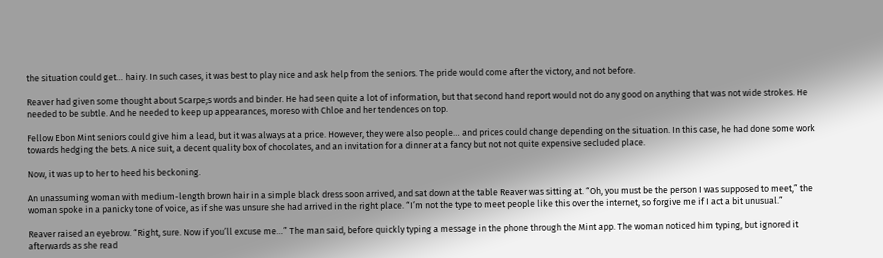the situation could get… hairy. In such cases, it was best to play nice and ask help from the seniors. The pride would come after the victory, and not before.

Reaver had given some thought about Scarpe;s words and binder. He had seen quite a lot of information, but that second hand report would not do any good on anything that was not wide strokes. He needed to be subtle. And he needed to keep up appearances, moreso with Chloe and her tendences on top.

Fellow Ebon Mint seniors could give him a lead, but it was always at a price. However, they were also people… and prices could change depending on the situation. In this case, he had done some work towards hedging the bets. A nice suit, a decent quality box of chocolates, and an invitation for a dinner at a fancy but not not quite expensive secluded place.

Now, it was up to her to heed his beckoning.

An unassuming woman with medium-length brown hair in a simple black dress soon arrived, and sat down at the table Reaver was sitting at. “Oh, you must be the person I was supposed to meet,” the woman spoke in a panicky tone of voice, as if she was unsure she had arrived in the right place. “I’m not the type to meet people like this over the internet, so forgive me if I act a bit unusual.”

Reaver raised an eyebrow. “Right, sure. Now if you’ll excuse me…” The man said, before quickly typing a message in the phone through the Mint app. The woman noticed him typing, but ignored it afterwards as she read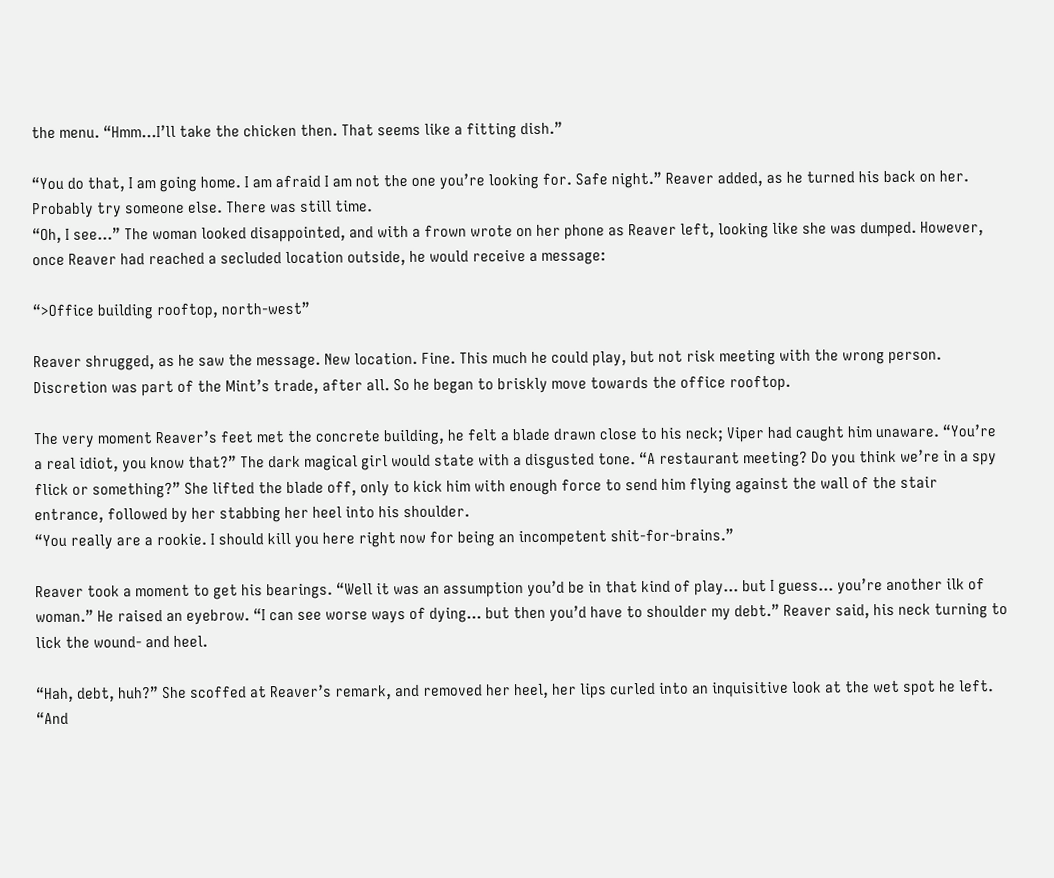the menu. “Hmm...I’ll take the chicken then. That seems like a fitting dish.”

“You do that, I am going home. I am afraid I am not the one you’re looking for. Safe night.” Reaver added, as he turned his back on her. Probably try someone else. There was still time.
“Oh, I see...” The woman looked disappointed, and with a frown wrote on her phone as Reaver left, looking like she was dumped. However, once Reaver had reached a secluded location outside, he would receive a message:

“>Office building rooftop, north-west”

Reaver shrugged, as he saw the message. New location. Fine. This much he could play, but not risk meeting with the wrong person. Discretion was part of the Mint’s trade, after all. So he began to briskly move towards the office rooftop.

The very moment Reaver’s feet met the concrete building, he felt a blade drawn close to his neck; Viper had caught him unaware. “You’re a real idiot, you know that?” The dark magical girl would state with a disgusted tone. “A restaurant meeting? Do you think we’re in a spy flick or something?” She lifted the blade off, only to kick him with enough force to send him flying against the wall of the stair entrance, followed by her stabbing her heel into his shoulder.
“You really are a rookie. I should kill you here right now for being an incompetent shit-for-brains.”

Reaver took a moment to get his bearings. “Well it was an assumption you’d be in that kind of play… but I guess… you’re another ilk of woman.” He raised an eyebrow. “I can see worse ways of dying… but then you’d have to shoulder my debt.” Reaver said, his neck turning to lick the wound- and heel.

“Hah, debt, huh?” She scoffed at Reaver’s remark, and removed her heel, her lips curled into an inquisitive look at the wet spot he left. “And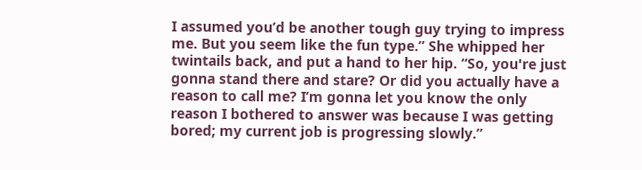I assumed you’d be another tough guy trying to impress me. But you seem like the fun type.” She whipped her twintails back, and put a hand to her hip. “So, you're just gonna stand there and stare? Or did you actually have a reason to call me? I’m gonna let you know the only reason I bothered to answer was because I was getting bored; my current job is progressing slowly.”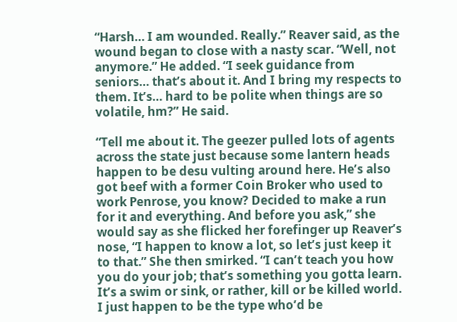“Harsh… I am wounded. Really.” Reaver said, as the wound began to close with a nasty scar. “Well, not anymore.” He added. “I seek guidance from seniors… that’s about it. And I bring my respects to them. It’s… hard to be polite when things are so volatile, hm?” He said.

“Tell me about it. The geezer pulled lots of agents across the state just because some lantern heads happen to be desu vulting around here. He’s also got beef with a former Coin Broker who used to work Penrose, you know? Decided to make a run for it and everything. And before you ask,” she would say as she flicked her forefinger up Reaver’s nose, “I happen to know a lot, so let’s just keep it to that.” She then smirked. “I can’t teach you how you do your job; that’s something you gotta learn. It’s a swim or sink, or rather, kill or be killed world. I just happen to be the type who’d be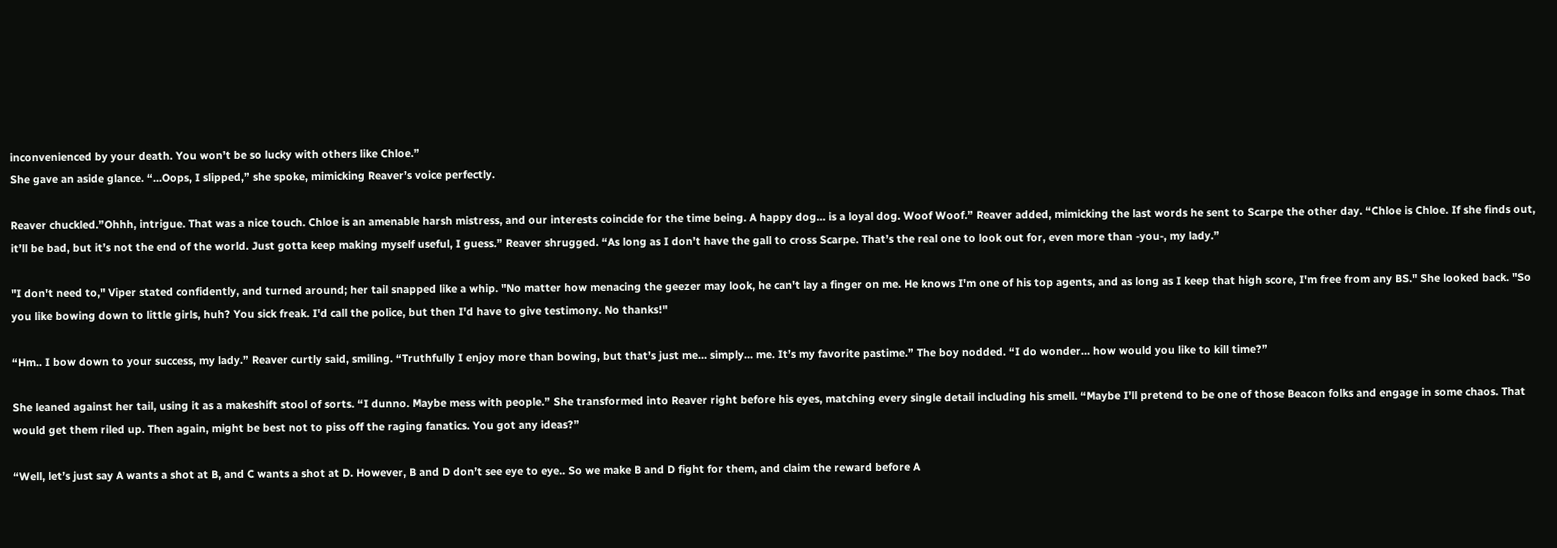inconvenienced by your death. You won’t be so lucky with others like Chloe.”
She gave an aside glance. “...Oops, I slipped,” she spoke, mimicking Reaver’s voice perfectly.

Reaver chuckled.”Ohhh, intrigue. That was a nice touch. Chloe is an amenable harsh mistress, and our interests coincide for the time being. A happy dog… is a loyal dog. Woof Woof.” Reaver added, mimicking the last words he sent to Scarpe the other day. “Chloe is Chloe. If she finds out, it’ll be bad, but it’s not the end of the world. Just gotta keep making myself useful, I guess.” Reaver shrugged. “As long as I don’t have the gall to cross Scarpe. That’s the real one to look out for, even more than -you-, my lady.”

"I don't need to," Viper stated confidently, and turned around; her tail snapped like a whip. "No matter how menacing the geezer may look, he can't lay a finger on me. He knows I'm one of his top agents, and as long as I keep that high score, I'm free from any BS." She looked back. "So you like bowing down to little girls, huh? You sick freak. I'd call the police, but then I'd have to give testimony. No thanks!"

“Hm.. I bow down to your success, my lady.” Reaver curtly said, smiling. “Truthfully I enjoy more than bowing, but that’s just me… simply… me. It’s my favorite pastime.” The boy nodded. “I do wonder… how would you like to kill time?”

She leaned against her tail, using it as a makeshift stool of sorts. “I dunno. Maybe mess with people.” She transformed into Reaver right before his eyes, matching every single detail including his smell. “Maybe I’ll pretend to be one of those Beacon folks and engage in some chaos. That would get them riled up. Then again, might be best not to piss off the raging fanatics. You got any ideas?”

“Well, let’s just say A wants a shot at B, and C wants a shot at D. However, B and D don’t see eye to eye.. So we make B and D fight for them, and claim the reward before A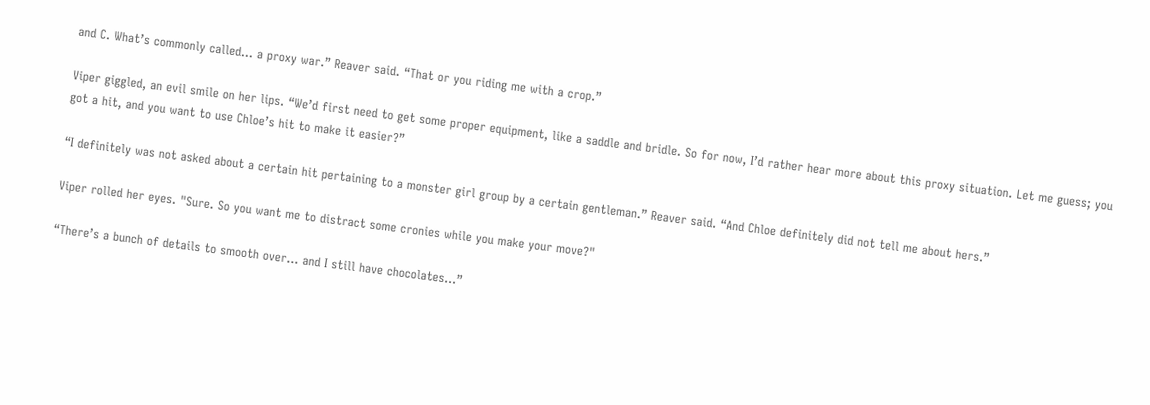and C. What’s commonly called… a proxy war.” Reaver said. “That or you riding me with a crop.”

Viper giggled, an evil smile on her lips. “We’d first need to get some proper equipment, like a saddle and bridle. So for now, I’d rather hear more about this proxy situation. Let me guess; you got a hit, and you want to use Chloe’s hit to make it easier?”

“I definitely was not asked about a certain hit pertaining to a monster girl group by a certain gentleman.” Reaver said. “And Chloe definitely did not tell me about hers.”

Viper rolled her eyes. "Sure. So you want me to distract some cronies while you make your move?"

“There’s a bunch of details to smooth over… and I still have chocolates...”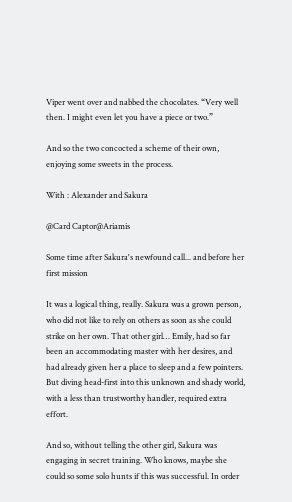Viper went over and nabbed the chocolates. “Very well then. I might even let you have a piece or two.”

And so the two concocted a scheme of their own, enjoying some sweets in the process.

With : Alexander and Sakura

@Card Captor@Ariamis

Some time after Sakura's newfound call... and before her first mission

It was a logical thing, really. Sakura was a grown person, who did not like to rely on others as soon as she could strike on her own. That other girl… Emily, had so far been an accommodating master with her desires, and had already given her a place to sleep and a few pointers. But diving head-first into this unknown and shady world, with a less than trustworthy handler, required extra effort.

And so, without telling the other girl, Sakura was engaging in secret training. Who knows, maybe she could so some solo hunts if this was successful. In order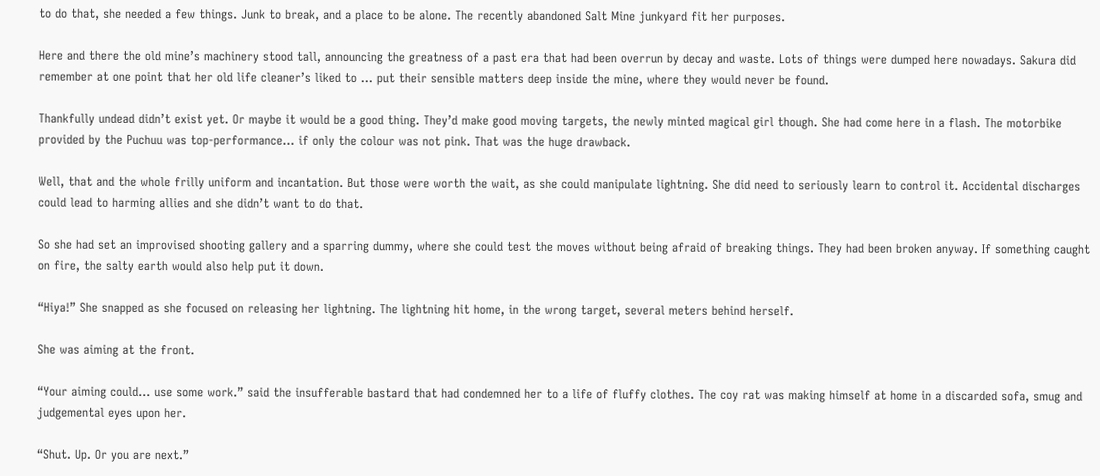to do that, she needed a few things. Junk to break, and a place to be alone. The recently abandoned Salt Mine junkyard fit her purposes.

Here and there the old mine’s machinery stood tall, announcing the greatness of a past era that had been overrun by decay and waste. Lots of things were dumped here nowadays. Sakura did remember at one point that her old life cleaner’s liked to … put their sensible matters deep inside the mine, where they would never be found.

Thankfully undead didn’t exist yet. Or maybe it would be a good thing. They’d make good moving targets, the newly minted magical girl though. She had come here in a flash. The motorbike provided by the Puchuu was top-performance… if only the colour was not pink. That was the huge drawback.

Well, that and the whole frilly uniform and incantation. But those were worth the wait, as she could manipulate lightning. She did need to seriously learn to control it. Accidental discharges could lead to harming allies and she didn’t want to do that.

So she had set an improvised shooting gallery and a sparring dummy, where she could test the moves without being afraid of breaking things. They had been broken anyway. If something caught on fire, the salty earth would also help put it down.

“Hiya!” She snapped as she focused on releasing her lightning. The lightning hit home, in the wrong target, several meters behind herself.

She was aiming at the front.

“Your aiming could… use some work.” said the insufferable bastard that had condemned her to a life of fluffy clothes. The coy rat was making himself at home in a discarded sofa, smug and judgemental eyes upon her.

“Shut. Up. Or you are next.”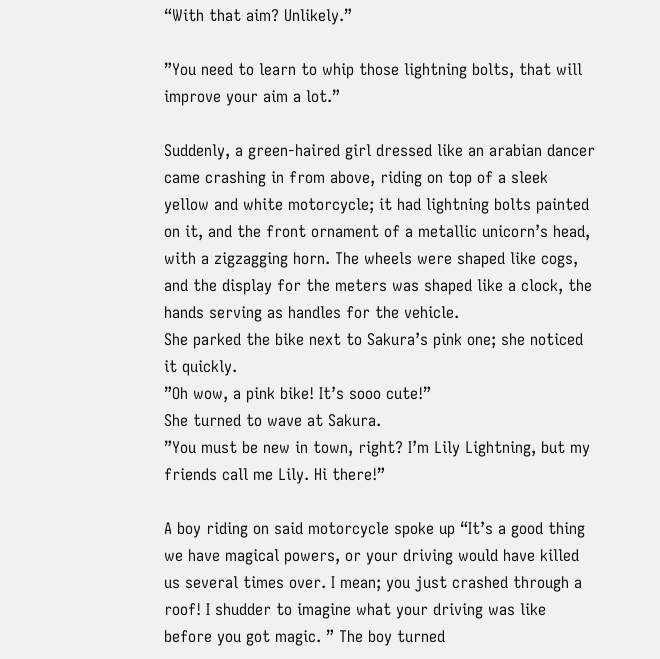“With that aim? Unlikely.”

”You need to learn to whip those lightning bolts, that will improve your aim a lot.”

Suddenly, a green-haired girl dressed like an arabian dancer came crashing in from above, riding on top of a sleek yellow and white motorcycle; it had lightning bolts painted on it, and the front ornament of a metallic unicorn’s head, with a zigzagging horn. The wheels were shaped like cogs, and the display for the meters was shaped like a clock, the hands serving as handles for the vehicle.
She parked the bike next to Sakura’s pink one; she noticed it quickly.
”Oh wow, a pink bike! It’s sooo cute!”
She turned to wave at Sakura.
”You must be new in town, right? I’m Lily Lightning, but my friends call me Lily. Hi there!”

A boy riding on said motorcycle spoke up “It’s a good thing we have magical powers, or your driving would have killed us several times over. I mean; you just crashed through a roof! I shudder to imagine what your driving was like before you got magic. ” The boy turned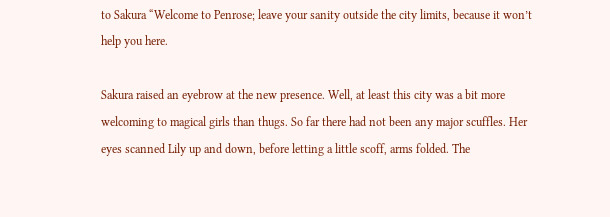to Sakura “Welcome to Penrose; leave your sanity outside the city limits, because it won’t help you here.

Sakura raised an eyebrow at the new presence. Well, at least this city was a bit more welcoming to magical girls than thugs. So far there had not been any major scuffles. Her eyes scanned Lily up and down, before letting a little scoff, arms folded. The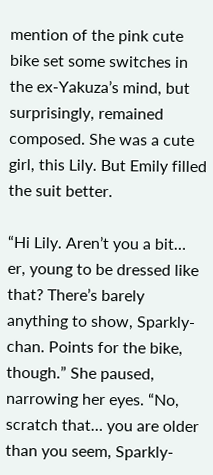mention of the pink cute bike set some switches in the ex-Yakuza’s mind, but surprisingly, remained composed. She was a cute girl, this Lily. But Emily filled the suit better.

“Hi Lily. Aren’t you a bit… er, young to be dressed like that? There’s barely anything to show, Sparkly-chan. Points for the bike, though.” She paused, narrowing her eyes. “No, scratch that… you are older than you seem, Sparkly-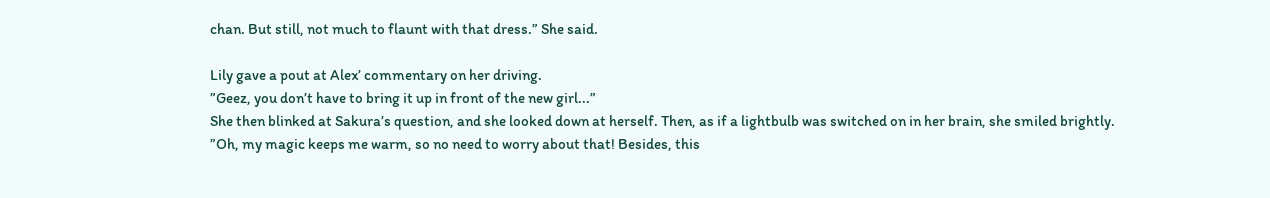chan. But still, not much to flaunt with that dress.” She said.

Lily gave a pout at Alex’ commentary on her driving.
”Geez, you don’t have to bring it up in front of the new girl...”
She then blinked at Sakura’s question, and she looked down at herself. Then, as if a lightbulb was switched on in her brain, she smiled brightly.
”Oh, my magic keeps me warm, so no need to worry about that! Besides, this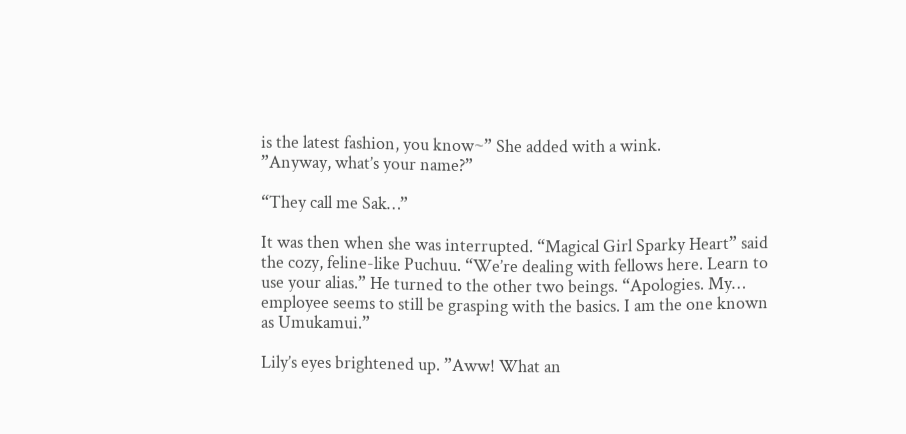is the latest fashion, you know~” She added with a wink.
”Anyway, what’s your name?”

“They call me Sak…”

It was then when she was interrupted. “Magical Girl Sparky Heart” said the cozy, feline-like Puchuu. “We’re dealing with fellows here. Learn to use your alias.” He turned to the other two beings. “Apologies. My… employee seems to still be grasping with the basics. I am the one known as Umukamui.”

Lily’s eyes brightened up. ”Aww! What an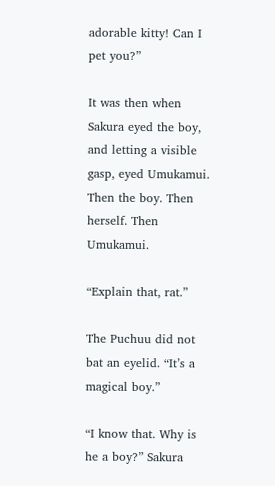adorable kitty! Can I pet you?”

It was then when Sakura eyed the boy, and letting a visible gasp, eyed Umukamui. Then the boy. Then herself. Then Umukamui.

“Explain that, rat.”

The Puchuu did not bat an eyelid. “It’s a magical boy.”

“I know that. Why is he a boy?” Sakura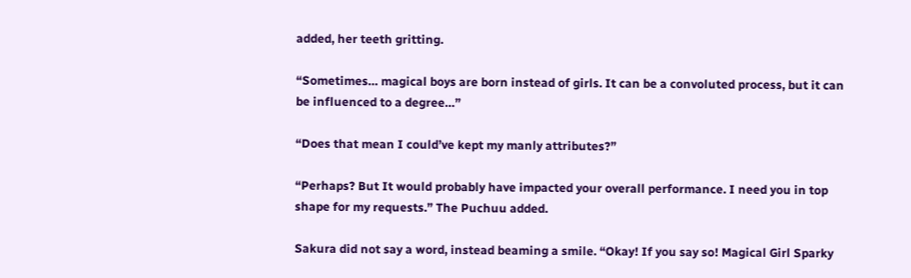added, her teeth gritting.

“Sometimes… magical boys are born instead of girls. It can be a convoluted process, but it can be influenced to a degree…”

“Does that mean I could’ve kept my manly attributes?”

“Perhaps? But It would probably have impacted your overall performance. I need you in top shape for my requests.” The Puchuu added.

Sakura did not say a word, instead beaming a smile. “Okay! If you say so! Magical Girl Sparky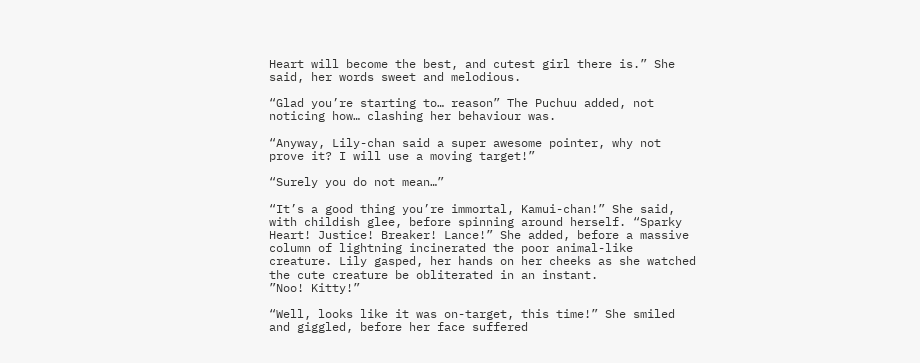Heart will become the best, and cutest girl there is.” She said, her words sweet and melodious.

“Glad you’re starting to… reason” The Puchuu added, not noticing how… clashing her behaviour was.

“Anyway, Lily-chan said a super awesome pointer, why not prove it? I will use a moving target!”

“Surely you do not mean…”

“It’s a good thing you’re immortal, Kamui-chan!” She said, with childish glee, before spinning around herself. “Sparky Heart! Justice! Breaker! Lance!” She added, before a massive column of lightning incinerated the poor animal-like creature. Lily gasped, her hands on her cheeks as she watched the cute creature be obliterated in an instant.
”Noo! Kitty!”

“Well, looks like it was on-target, this time!” She smiled and giggled, before her face suffered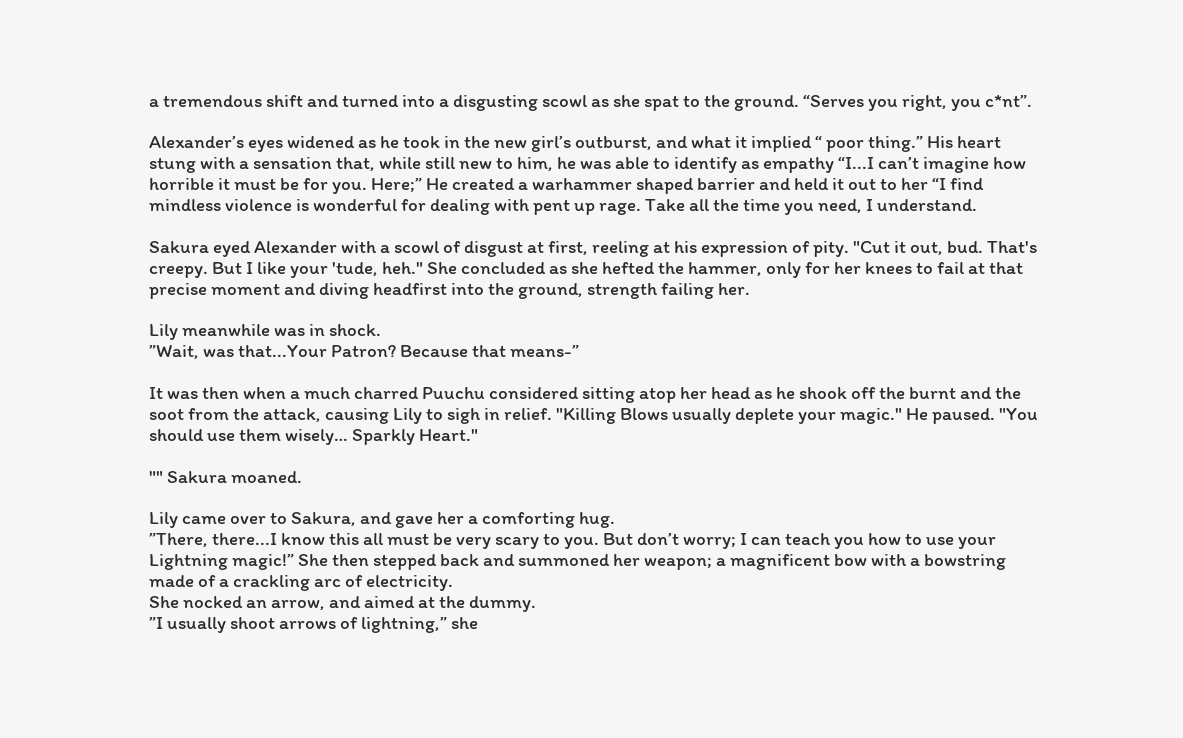a tremendous shift and turned into a disgusting scowl as she spat to the ground. “Serves you right, you c*nt”.

Alexander’s eyes widened as he took in the new girl’s outburst, and what it implied “ poor thing.” His heart stung with a sensation that, while still new to him, he was able to identify as empathy “I...I can’t imagine how horrible it must be for you. Here;” He created a warhammer shaped barrier and held it out to her “I find mindless violence is wonderful for dealing with pent up rage. Take all the time you need, I understand.

Sakura eyed Alexander with a scowl of disgust at first, reeling at his expression of pity. "Cut it out, bud. That's creepy. But I like your 'tude, heh." She concluded as she hefted the hammer, only for her knees to fail at that precise moment and diving headfirst into the ground, strength failing her.

Lily meanwhile was in shock.
”Wait, was that...Your Patron? Because that means-”

It was then when a much charred Puuchu considered sitting atop her head as he shook off the burnt and the soot from the attack, causing Lily to sigh in relief. "Killing Blows usually deplete your magic." He paused. "You should use them wisely… Sparkly Heart."

"" Sakura moaned.

Lily came over to Sakura, and gave her a comforting hug.
”There, there...I know this all must be very scary to you. But don’t worry; I can teach you how to use your Lightning magic!” She then stepped back and summoned her weapon; a magnificent bow with a bowstring made of a crackling arc of electricity.
She nocked an arrow, and aimed at the dummy.
”I usually shoot arrows of lightning,” she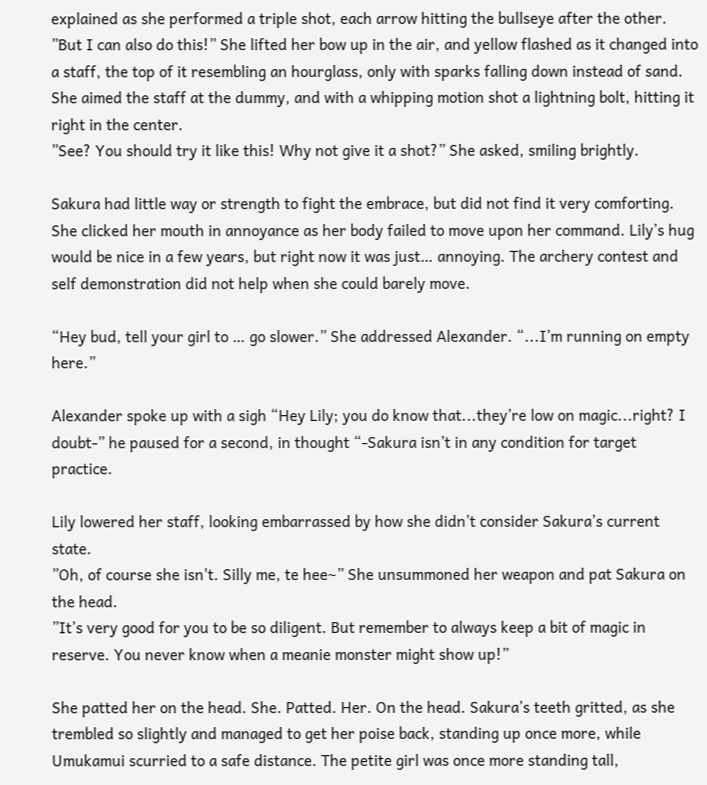explained as she performed a triple shot, each arrow hitting the bullseye after the other.
”But I can also do this!” She lifted her bow up in the air, and yellow flashed as it changed into a staff, the top of it resembling an hourglass, only with sparks falling down instead of sand. She aimed the staff at the dummy, and with a whipping motion shot a lightning bolt, hitting it right in the center.
”See? You should try it like this! Why not give it a shot?” She asked, smiling brightly.

Sakura had little way or strength to fight the embrace, but did not find it very comforting. She clicked her mouth in annoyance as her body failed to move upon her command. Lily’s hug would be nice in a few years, but right now it was just… annoying. The archery contest and self demonstration did not help when she could barely move.

“Hey bud, tell your girl to … go slower.” She addressed Alexander. “...I’m running on empty here.”

Alexander spoke up with a sigh “Hey Lily; you do know that...they’re low on magic...right? I doubt-” he paused for a second, in thought “-Sakura isn’t in any condition for target practice.

Lily lowered her staff, looking embarrassed by how she didn’t consider Sakura’s current state.
”Oh, of course she isn't. Silly me, te hee~” She unsummoned her weapon and pat Sakura on the head.
”It’s very good for you to be so diligent. But remember to always keep a bit of magic in reserve. You never know when a meanie monster might show up!”

She patted her on the head. She. Patted. Her. On the head. Sakura’s teeth gritted, as she trembled so slightly and managed to get her poise back, standing up once more, while Umukamui scurried to a safe distance. The petite girl was once more standing tall,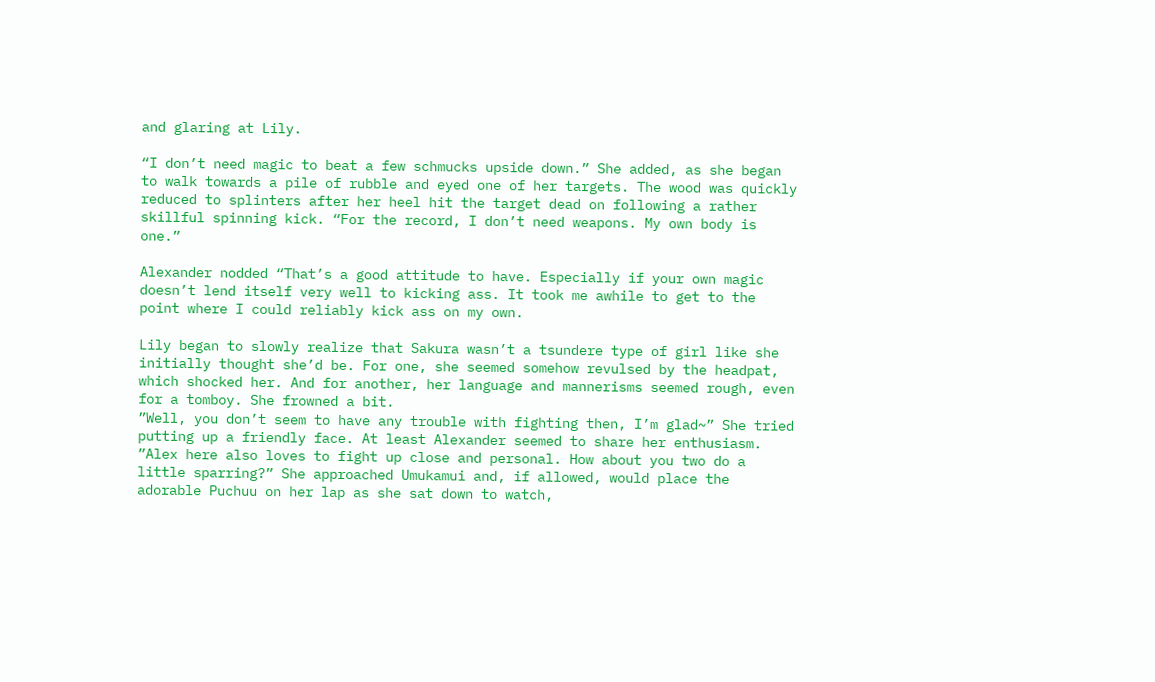and glaring at Lily.

“I don’t need magic to beat a few schmucks upside down.” She added, as she began to walk towards a pile of rubble and eyed one of her targets. The wood was quickly reduced to splinters after her heel hit the target dead on following a rather skillful spinning kick. “For the record, I don’t need weapons. My own body is one.”

Alexander nodded “That’s a good attitude to have. Especially if your own magic doesn’t lend itself very well to kicking ass. It took me awhile to get to the point where I could reliably kick ass on my own.

Lily began to slowly realize that Sakura wasn’t a tsundere type of girl like she initially thought she’d be. For one, she seemed somehow revulsed by the headpat, which shocked her. And for another, her language and mannerisms seemed rough, even for a tomboy. She frowned a bit.
”Well, you don’t seem to have any trouble with fighting then, I’m glad~” She tried putting up a friendly face. At least Alexander seemed to share her enthusiasm.
”Alex here also loves to fight up close and personal. How about you two do a little sparring?” She approached Umukamui and, if allowed, would place the adorable Puchuu on her lap as she sat down to watch,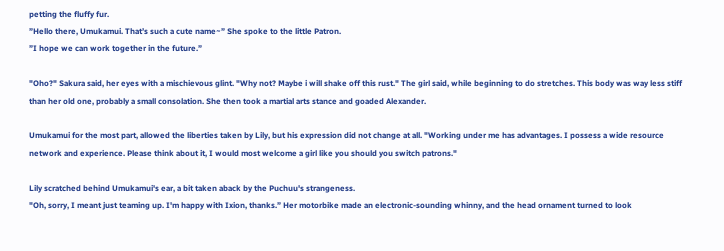petting the fluffy fur.
”Hello there, Umukamui. That’s such a cute name~” She spoke to the little Patron.
”I hope we can work together in the future.”

"Oho?" Sakura said, her eyes with a mischievous glint. "Why not? Maybe i will shake off this rust." The girl said, while beginning to do stretches. This body was way less stiff than her old one, probably a small consolation. She then took a martial arts stance and goaded Alexander.

Umukamui for the most part, allowed the liberties taken by Lily, but his expression did not change at all. "Working under me has advantages. I possess a wide resource network and experience. Please think about it, I would most welcome a girl like you should you switch patrons."

Lily scratched behind Umukamui's ear, a bit taken aback by the Puchuu's strangeness.
"Oh, sorry, I meant just teaming up. I'm happy with Ixion, thanks.” Her motorbike made an electronic-sounding whinny, and the head ornament turned to look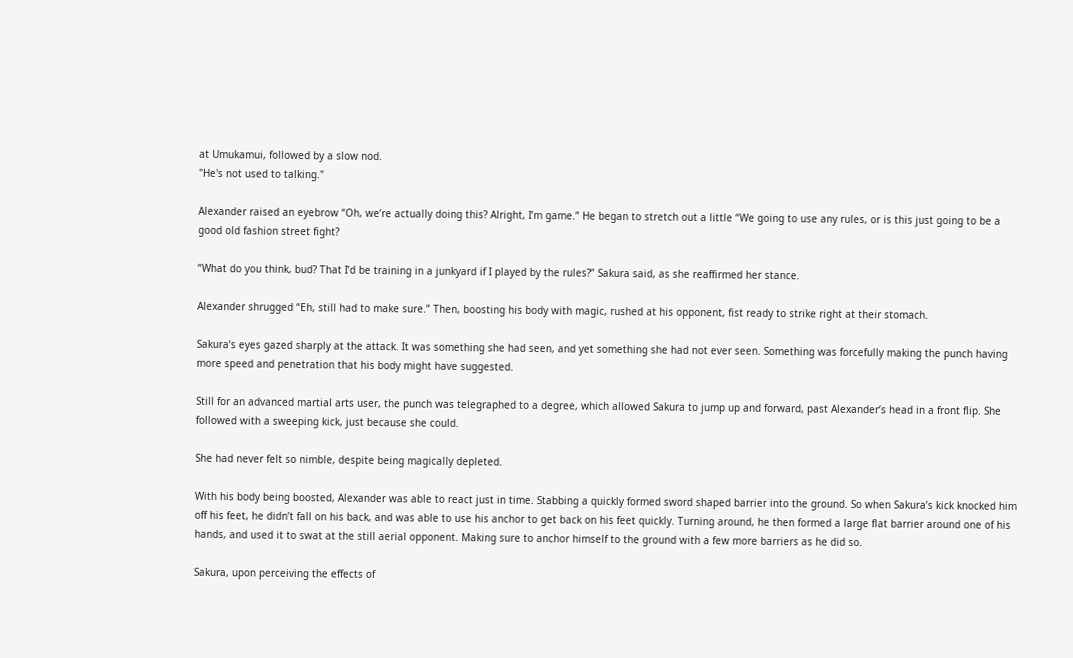at Umukamui, followed by a slow nod.
"He's not used to talking."

Alexander raised an eyebrow “Oh, we’re actually doing this? Alright, I’m game.” He began to stretch out a little “We going to use any rules, or is this just going to be a good old fashion street fight?

“What do you think, bud? That I’d be training in a junkyard if I played by the rules?” Sakura said, as she reaffirmed her stance.

Alexander shrugged “Eh, still had to make sure.” Then, boosting his body with magic, rushed at his opponent, fist ready to strike right at their stomach.

Sakura’s eyes gazed sharply at the attack. It was something she had seen, and yet something she had not ever seen. Something was forcefully making the punch having more speed and penetration that his body might have suggested.

Still for an advanced martial arts user, the punch was telegraphed to a degree, which allowed Sakura to jump up and forward, past Alexander’s head in a front flip. She followed with a sweeping kick, just because she could.

She had never felt so nimble, despite being magically depleted.

With his body being boosted, Alexander was able to react just in time. Stabbing a quickly formed sword shaped barrier into the ground. So when Sakura’s kick knocked him off his feet, he didn’t fall on his back, and was able to use his anchor to get back on his feet quickly. Turning around, he then formed a large flat barrier around one of his hands, and used it to swat at the still aerial opponent. Making sure to anchor himself to the ground with a few more barriers as he did so.

Sakura, upon perceiving the effects of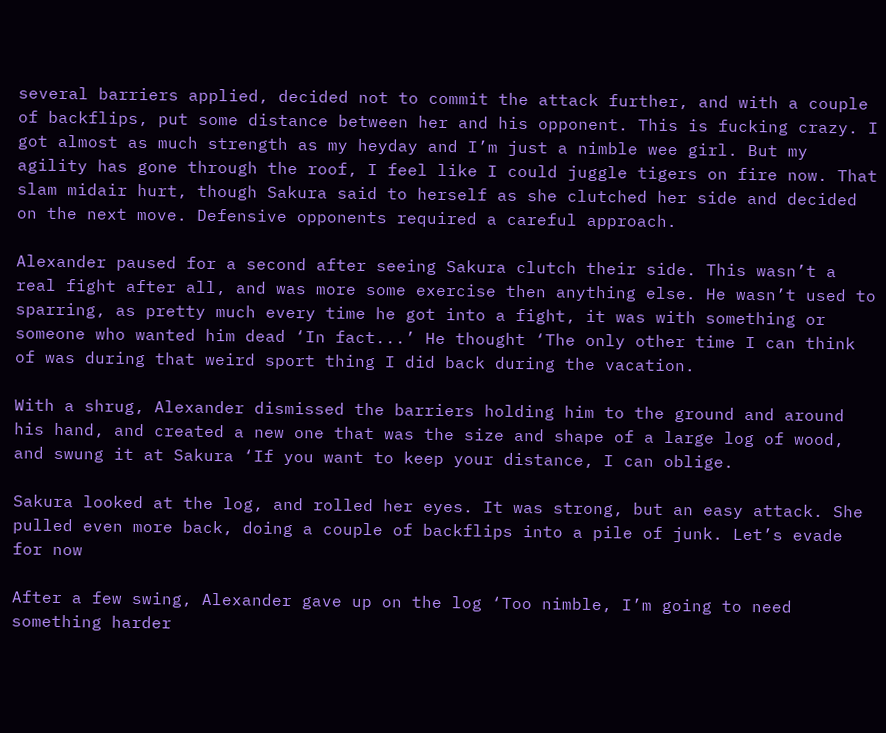several barriers applied, decided not to commit the attack further, and with a couple of backflips, put some distance between her and his opponent. This is fucking crazy. I got almost as much strength as my heyday and I’m just a nimble wee girl. But my agility has gone through the roof, I feel like I could juggle tigers on fire now. That slam midair hurt, though Sakura said to herself as she clutched her side and decided on the next move. Defensive opponents required a careful approach.

Alexander paused for a second after seeing Sakura clutch their side. This wasn’t a real fight after all, and was more some exercise then anything else. He wasn’t used to sparring, as pretty much every time he got into a fight, it was with something or someone who wanted him dead ‘In fact...’ He thought ‘The only other time I can think of was during that weird sport thing I did back during the vacation.

With a shrug, Alexander dismissed the barriers holding him to the ground and around his hand, and created a new one that was the size and shape of a large log of wood, and swung it at Sakura ‘If you want to keep your distance, I can oblige.

Sakura looked at the log, and rolled her eyes. It was strong, but an easy attack. She pulled even more back, doing a couple of backflips into a pile of junk. Let’s evade for now

After a few swing, Alexander gave up on the log ‘Too nimble, I’m going to need something harder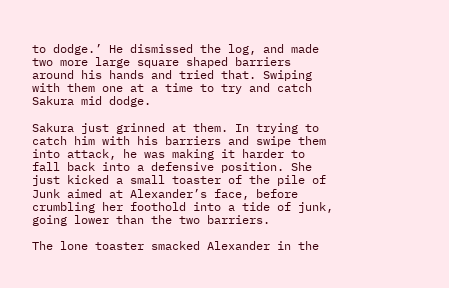to dodge.’ He dismissed the log, and made two more large square shaped barriers around his hands and tried that. Swiping with them one at a time to try and catch Sakura mid dodge.

Sakura just grinned at them. In trying to catch him with his barriers and swipe them into attack, he was making it harder to fall back into a defensive position. She just kicked a small toaster of the pile of Junk aimed at Alexander’s face, before crumbling her foothold into a tide of junk, going lower than the two barriers.

The lone toaster smacked Alexander in the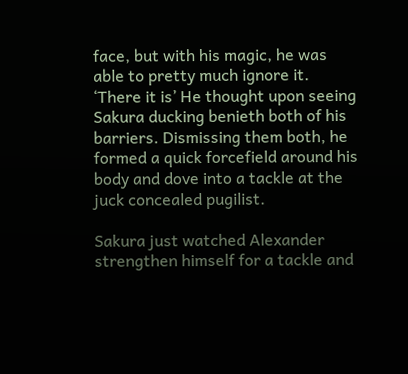face, but with his magic, he was able to pretty much ignore it. ‘There it is’ He thought upon seeing Sakura ducking benieth both of his barriers. Dismissing them both, he formed a quick forcefield around his body and dove into a tackle at the juck concealed pugilist.

Sakura just watched Alexander strengthen himself for a tackle and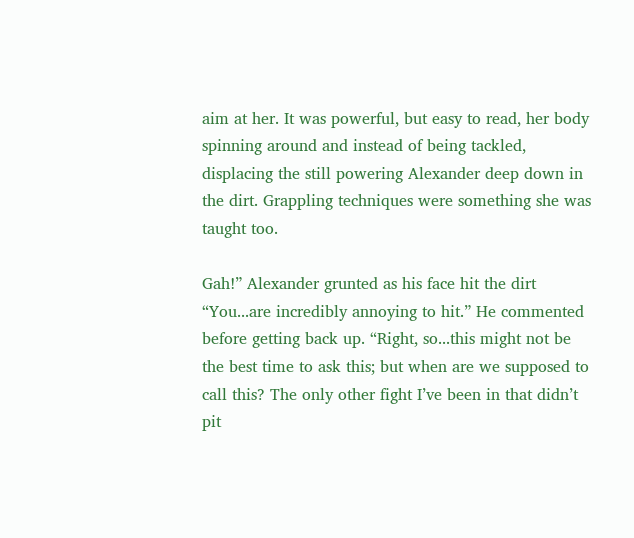aim at her. It was powerful, but easy to read, her body spinning around and instead of being tackled, displacing the still powering Alexander deep down in the dirt. Grappling techniques were something she was taught too.

Gah!” Alexander grunted as his face hit the dirt “You...are incredibly annoying to hit.” He commented before getting back up. “Right, so...this might not be the best time to ask this; but when are we supposed to call this? The only other fight I’ve been in that didn’t pit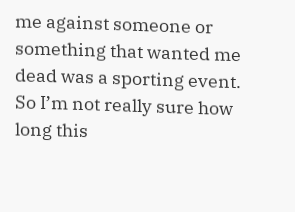me against someone or something that wanted me dead was a sporting event. So I’m not really sure how long this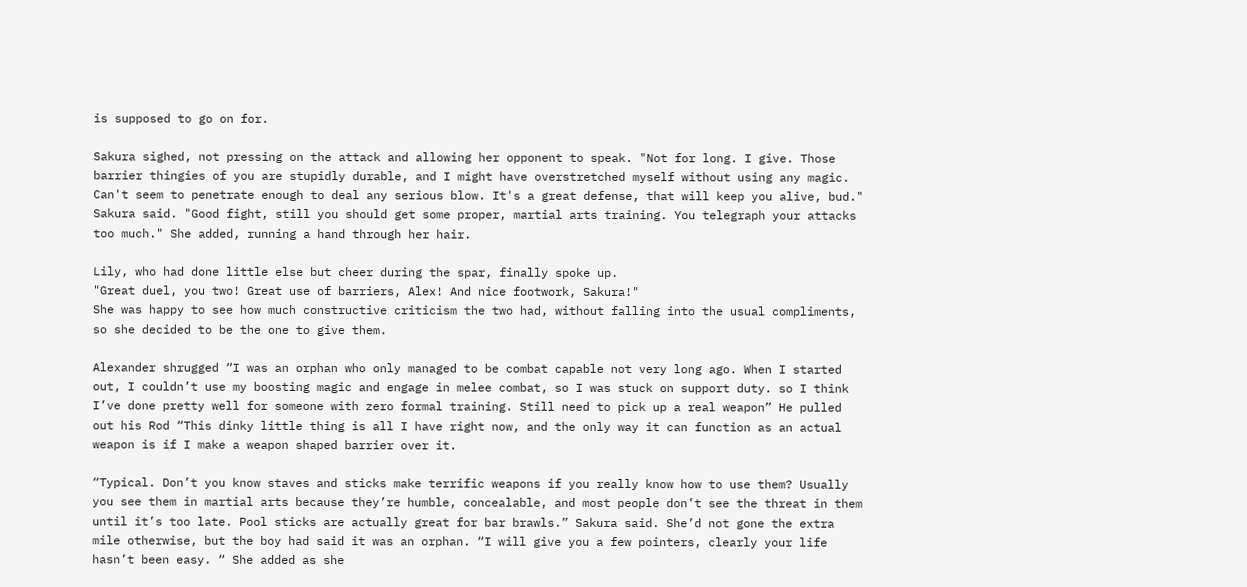is supposed to go on for.

Sakura sighed, not pressing on the attack and allowing her opponent to speak. "Not for long. I give. Those barrier thingies of you are stupidly durable, and I might have overstretched myself without using any magic. Can't seem to penetrate enough to deal any serious blow. It's a great defense, that will keep you alive, bud." Sakura said. "Good fight, still you should get some proper, martial arts training. You telegraph your attacks too much." She added, running a hand through her hair.

Lily, who had done little else but cheer during the spar, finally spoke up.
"Great duel, you two! Great use of barriers, Alex! And nice footwork, Sakura!"
She was happy to see how much constructive criticism the two had, without falling into the usual compliments, so she decided to be the one to give them.

Alexander shrugged “I was an orphan who only managed to be combat capable not very long ago. When I started out, I couldn’t use my boosting magic and engage in melee combat, so I was stuck on support duty. so I think I’ve done pretty well for someone with zero formal training. Still need to pick up a real weapon” He pulled out his Rod “This dinky little thing is all I have right now, and the only way it can function as an actual weapon is if I make a weapon shaped barrier over it.

“Typical. Don’t you know staves and sticks make terrific weapons if you really know how to use them? Usually you see them in martial arts because they’re humble, concealable, and most people don’t see the threat in them until it’s too late. Pool sticks are actually great for bar brawls.” Sakura said. She’d not gone the extra mile otherwise, but the boy had said it was an orphan. “I will give you a few pointers, clearly your life hasn’t been easy. “ She added as she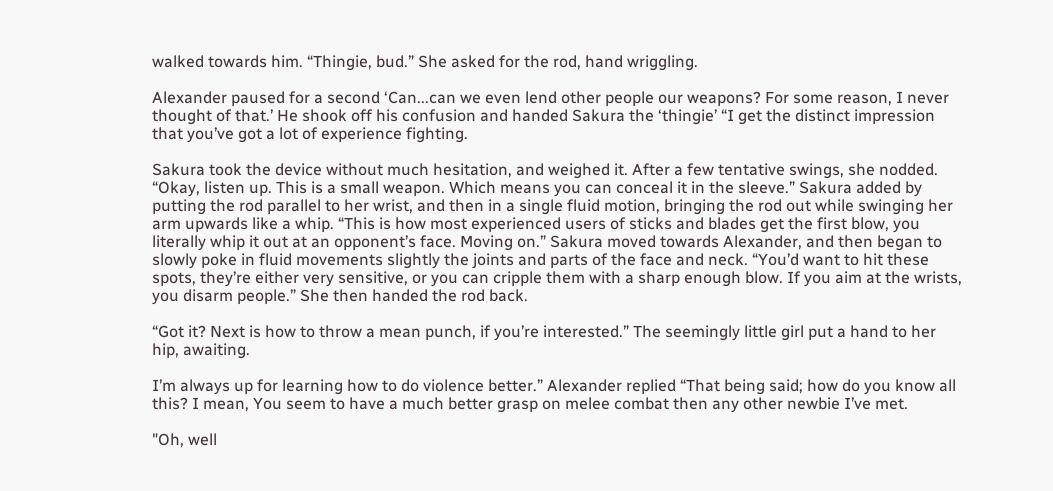walked towards him. “Thingie, bud.” She asked for the rod, hand wriggling.

Alexander paused for a second ‘Can...can we even lend other people our weapons? For some reason, I never thought of that.’ He shook off his confusion and handed Sakura the ‘thingie’ “I get the distinct impression that you’ve got a lot of experience fighting.

Sakura took the device without much hesitation, and weighed it. After a few tentative swings, she nodded. “Okay, listen up. This is a small weapon. Which means you can conceal it in the sleeve.” Sakura added by putting the rod parallel to her wrist, and then in a single fluid motion, bringing the rod out while swinging her arm upwards like a whip. “This is how most experienced users of sticks and blades get the first blow, you literally whip it out at an opponent’s face. Moving on.” Sakura moved towards Alexander, and then began to slowly poke in fluid movements slightly the joints and parts of the face and neck. “You’d want to hit these spots, they’re either very sensitive, or you can cripple them with a sharp enough blow. If you aim at the wrists, you disarm people.” She then handed the rod back.

“Got it? Next is how to throw a mean punch, if you’re interested.” The seemingly little girl put a hand to her hip, awaiting.

I’m always up for learning how to do violence better.” Alexander replied “That being said; how do you know all this? I mean, You seem to have a much better grasp on melee combat then any other newbie I’ve met.

"Oh, well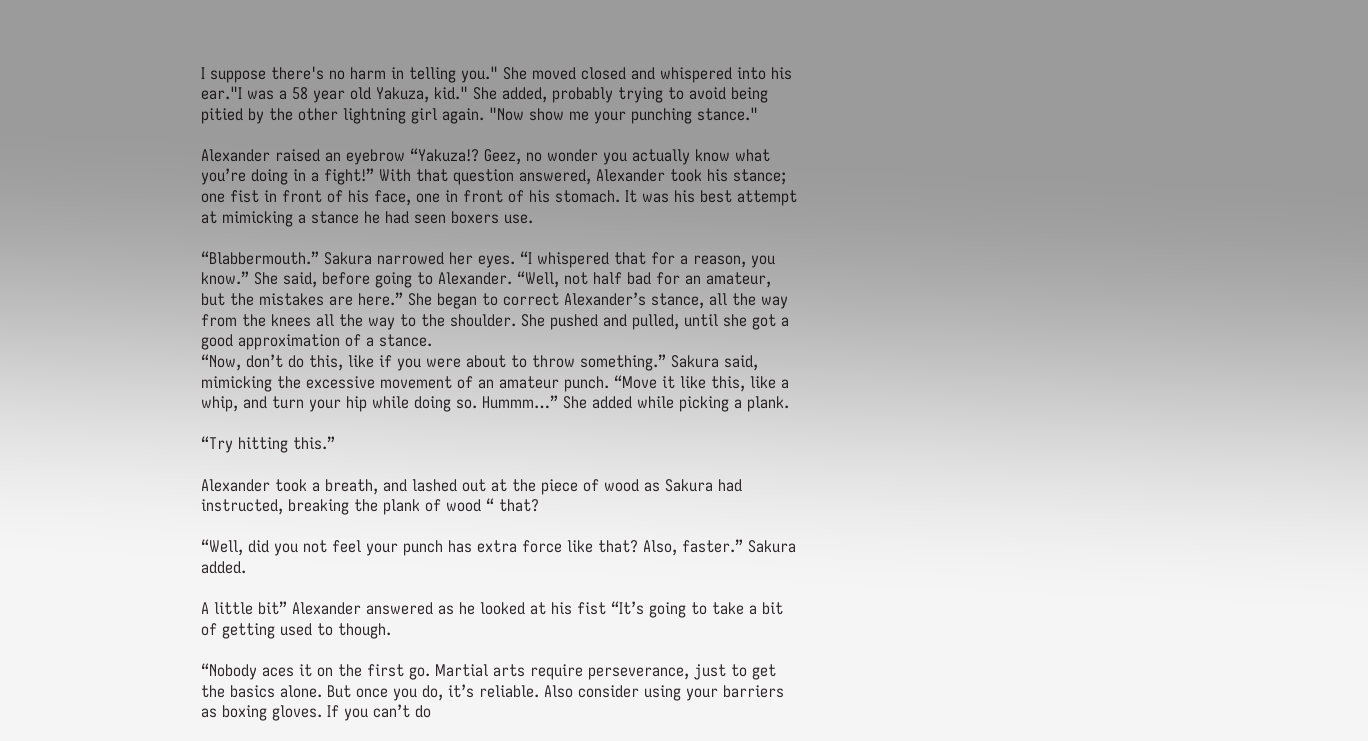I suppose there's no harm in telling you." She moved closed and whispered into his ear."I was a 58 year old Yakuza, kid." She added, probably trying to avoid being pitied by the other lightning girl again. "Now show me your punching stance."

Alexander raised an eyebrow “Yakuza!? Geez, no wonder you actually know what you’re doing in a fight!” With that question answered, Alexander took his stance; one fist in front of his face, one in front of his stomach. It was his best attempt at mimicking a stance he had seen boxers use.

“Blabbermouth.” Sakura narrowed her eyes. “I whispered that for a reason, you know.” She said, before going to Alexander. “Well, not half bad for an amateur, but the mistakes are here.” She began to correct Alexander’s stance, all the way from the knees all the way to the shoulder. She pushed and pulled, until she got a good approximation of a stance.
“Now, don’t do this, like if you were about to throw something.” Sakura said, mimicking the excessive movement of an amateur punch. “Move it like this, like a whip, and turn your hip while doing so. Hummm…” She added while picking a plank.

“Try hitting this.”

Alexander took a breath, and lashed out at the piece of wood as Sakura had instructed, breaking the plank of wood “ that?

“Well, did you not feel your punch has extra force like that? Also, faster.” Sakura added.

A little bit” Alexander answered as he looked at his fist “It’s going to take a bit of getting used to though.

“Nobody aces it on the first go. Martial arts require perseverance, just to get the basics alone. But once you do, it’s reliable. Also consider using your barriers as boxing gloves. If you can’t do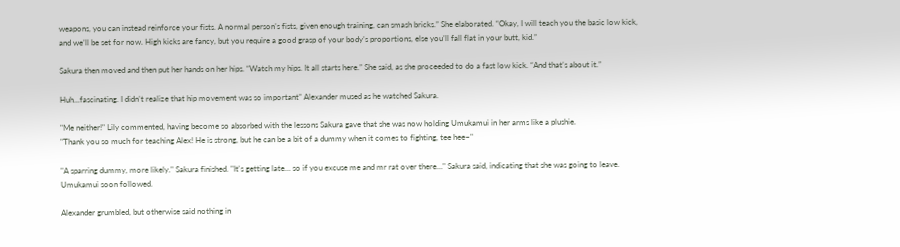weapons, you can instead reinforce your fists. A normal person’s fists, given enough training, can smash bricks.” She elaborated. “Okay, I will teach you the basic low kick, and we’ll be set for now. High kicks are fancy, but you require a good grasp of your body’s proportions, else you’ll fall flat in your butt, kid.”

Sakura then moved and then put her hands on her hips. “Watch my hips. It all starts here.” She said, as she proceeded to do a fast low kick. “And that’s about it.”

Huh...fascinating. I didn’t realize that hip movement was so important” Alexander mused as he watched Sakura.

"Me neither!" Lily commented, having become so absorbed with the lessons Sakura gave that she was now holding Umukamui in her arms like a plushie.
"Thank you so much for teaching Alex! He is strong, but he can be a bit of a dummy when it comes to fighting, tee hee~"

"A sparring dummy, more likely." Sakura finished. "It's getting late… so if you excuse me and mr rat over there…" Sakura said, indicating that she was going to leave. Umukamui soon followed.

Alexander grumbled, but otherwise said nothing in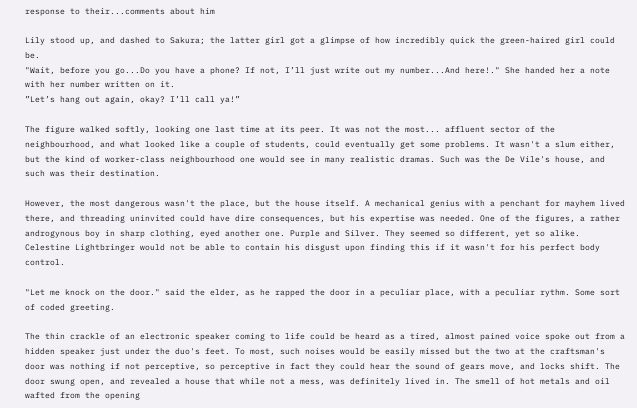response to their...comments about him

Lily stood up, and dashed to Sakura; the latter girl got a glimpse of how incredibly quick the green-haired girl could be.
"Wait, before you go...Do you have a phone? If not, I’ll just write out my number...And here!." She handed her a note with her number written on it.
”Let’s hang out again, okay? I’ll call ya!”

The figure walked softly, looking one last time at its peer. It was not the most... affluent sector of the neighbourhood, and what looked like a couple of students, could eventually get some problems. It wasn't a slum either, but the kind of worker-class neighbourhood one would see in many realistic dramas. Such was the De Vile's house, and such was their destination.

However, the most dangerous wasn't the place, but the house itself. A mechanical genius with a penchant for mayhem lived there, and threading uninvited could have dire consequences, but his expertise was needed. One of the figures, a rather androgynous boy in sharp clothing, eyed another one. Purple and Silver. They seemed so different, yet so alike. Celestine Lightbringer would not be able to contain his disgust upon finding this if it wasn't for his perfect body control.

"Let me knock on the door." said the elder, as he rapped the door in a peculiar place, with a peculiar rythm. Some sort of coded greeting.

The thin crackle of an electronic speaker coming to life could be heard as a tired, almost pained voice spoke out from a hidden speaker just under the duo's feet. To most, such noises would be easily missed but the two at the craftsman's door was nothing if not perceptive, so perceptive in fact they could hear the sound of gears move, and locks shift. The door swung open, and revealed a house that while not a mess, was definitely lived in. The smell of hot metals and oil wafted from the opening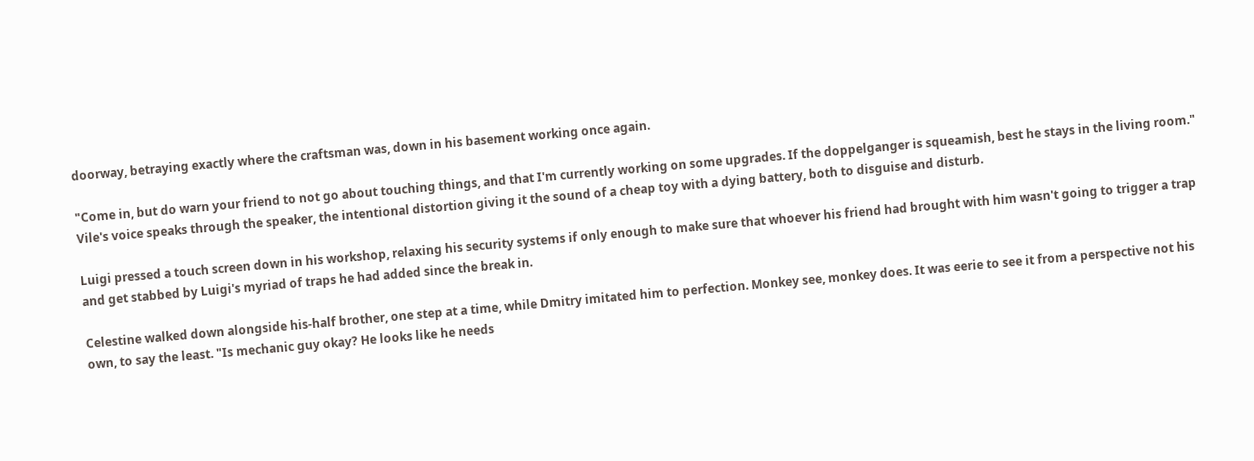doorway, betraying exactly where the craftsman was, down in his basement working once again.

"Come in, but do warn your friend to not go about touching things, and that I'm currently working on some upgrades. If the doppelganger is squeamish, best he stays in the living room." Vile's voice speaks through the speaker, the intentional distortion giving it the sound of a cheap toy with a dying battery, both to disguise and disturb.

Luigi pressed a touch screen down in his workshop, relaxing his security systems if only enough to make sure that whoever his friend had brought with him wasn't going to trigger a trap and get stabbed by Luigi's myriad of traps he had added since the break in.

Celestine walked down alongside his-half brother, one step at a time, while Dmitry imitated him to perfection. Monkey see, monkey does. It was eerie to see it from a perspective not his own, to say the least. "Is mechanic guy okay? He looks like he needs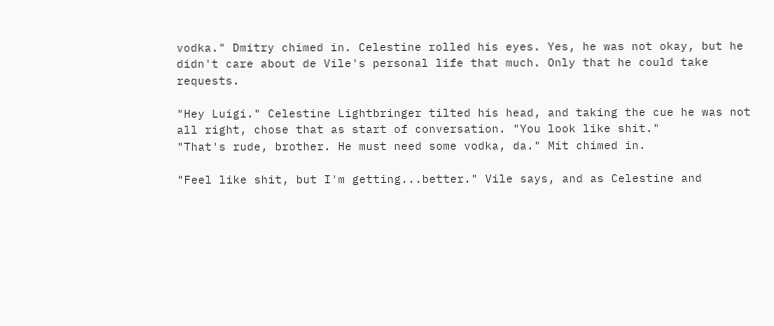vodka." Dmitry chimed in. Celestine rolled his eyes. Yes, he was not okay, but he didn't care about de Vile's personal life that much. Only that he could take requests.

"Hey Luigi." Celestine Lightbringer tilted his head, and taking the cue he was not all right, chose that as start of conversation. "You look like shit."
"That's rude, brother. He must need some vodka, da." Mit chimed in.

"Feel like shit, but I'm getting...better." Vile says, and as Celestine and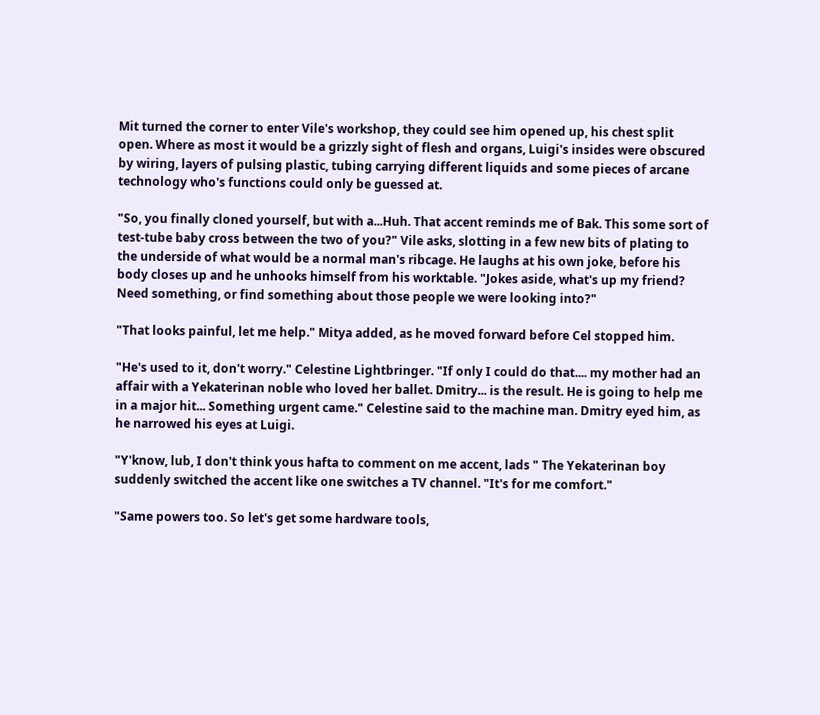Mit turned the corner to enter Vile's workshop, they could see him opened up, his chest split open. Where as most it would be a grizzly sight of flesh and organs, Luigi's insides were obscured by wiring, layers of pulsing plastic, tubing carrying different liquids and some pieces of arcane technology who's functions could only be guessed at.

"So, you finally cloned yourself, but with a...Huh. That accent reminds me of Bak. This some sort of test-tube baby cross between the two of you?" Vile asks, slotting in a few new bits of plating to the underside of what would be a normal man's ribcage. He laughs at his own joke, before his body closes up and he unhooks himself from his worktable. "Jokes aside, what's up my friend? Need something, or find something about those people we were looking into?"

"That looks painful, let me help." Mitya added, as he moved forward before Cel stopped him.

"He's used to it, don't worry." Celestine Lightbringer. "If only I could do that.... my mother had an affair with a Yekaterinan noble who loved her ballet. Dmitry... is the result. He is going to help me in a major hit... Something urgent came." Celestine said to the machine man. Dmitry eyed him, as he narrowed his eyes at Luigi.

"Y'know, lub, I don't think yous hafta to comment on me accent, lads " The Yekaterinan boy suddenly switched the accent like one switches a TV channel. "It's for me comfort."

"Same powers too. So let's get some hardware tools,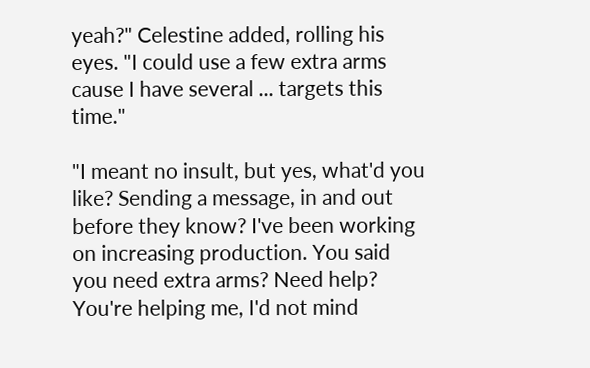yeah?" Celestine added, rolling his eyes. "I could use a few extra arms cause I have several ... targets this time."

"I meant no insult, but yes, what'd you like? Sending a message, in and out before they know? I've been working on increasing production. You said you need extra arms? Need help? You're helping me, I'd not mind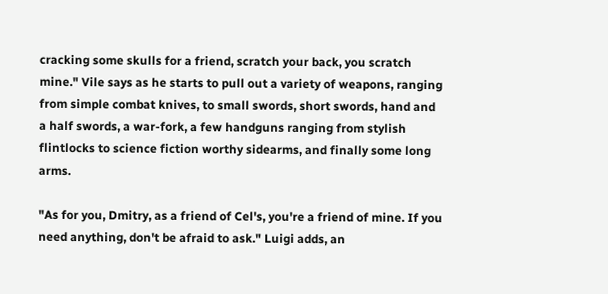cracking some skulls for a friend, scratch your back, you scratch mine." Vile says as he starts to pull out a variety of weapons, ranging from simple combat knives, to small swords, short swords, hand and a half swords, a war-fork, a few handguns ranging from stylish flintlocks to science fiction worthy sidearms, and finally some long arms.

"As for you, Dmitry, as a friend of Cel's, you're a friend of mine. If you need anything, don't be afraid to ask." Luigi adds, an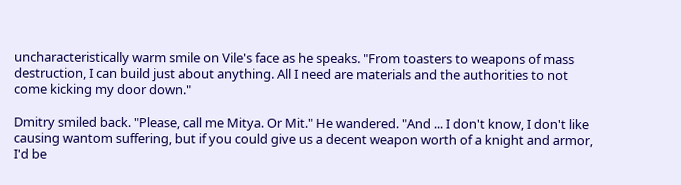uncharacteristically warm smile on Vile's face as he speaks. "From toasters to weapons of mass destruction, I can build just about anything. All I need are materials and the authorities to not come kicking my door down."

Dmitry smiled back. "Please, call me Mitya. Or Mit." He wandered. "And ... I don't know, I don't like causing wantom suffering, but if you could give us a decent weapon worth of a knight and armor, I'd be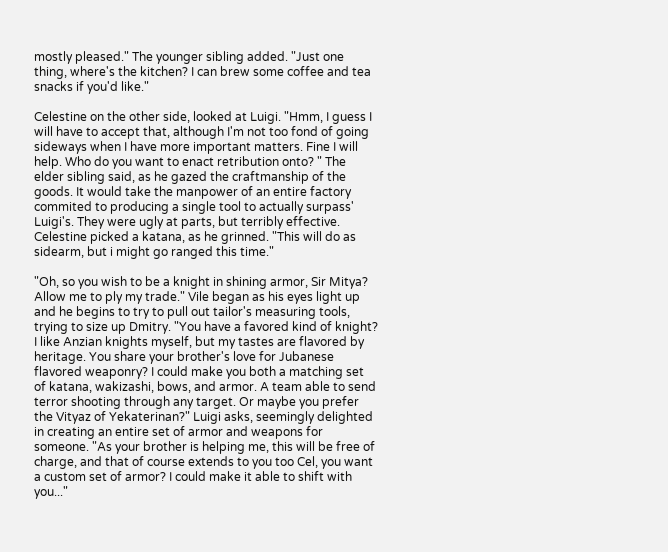mostly pleased." The younger sibling added. "Just one thing, where's the kitchen? I can brew some coffee and tea snacks if you'd like."

Celestine on the other side, looked at Luigi. "Hmm, I guess I will have to accept that, although I'm not too fond of going sideways when I have more important matters. Fine I will help. Who do you want to enact retribution onto? " The elder sibling said, as he gazed the craftmanship of the goods. It would take the manpower of an entire factory commited to producing a single tool to actually surpass' Luigi's. They were ugly at parts, but terribly effective. Celestine picked a katana, as he grinned. "This will do as sidearm, but i might go ranged this time."

"Oh, so you wish to be a knight in shining armor, Sir Mitya? Allow me to ply my trade." Vile began as his eyes light up and he begins to try to pull out tailor's measuring tools, trying to size up Dmitry. "You have a favored kind of knight? I like Anzian knights myself, but my tastes are flavored by heritage. You share your brother's love for Jubanese flavored weaponry? I could make you both a matching set of katana, wakizashi, bows, and armor. A team able to send terror shooting through any target. Or maybe you prefer the Vityaz of Yekaterinan?" Luigi asks, seemingly delighted in creating an entire set of armor and weapons for someone. "As your brother is helping me, this will be free of charge, and that of course extends to you too Cel, you want a custom set of armor? I could make it able to shift with you..."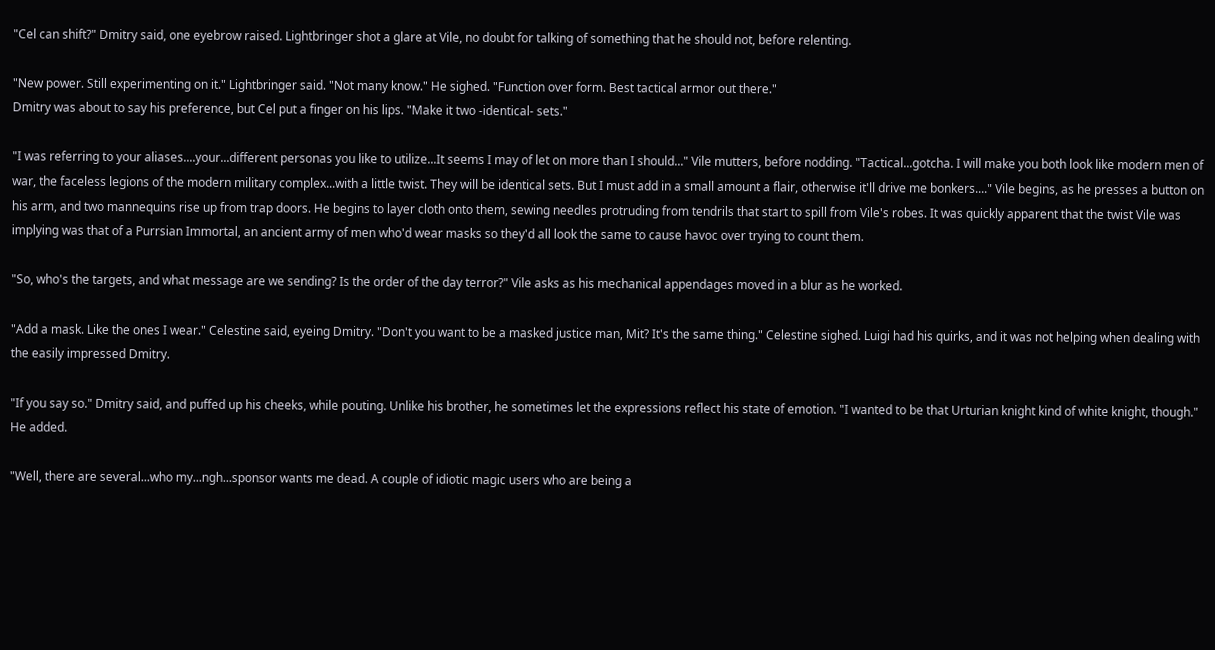"Cel can shift?" Dmitry said, one eyebrow raised. Lightbringer shot a glare at Vile, no doubt for talking of something that he should not, before relenting.

"New power. Still experimenting on it." Lightbringer said. "Not many know." He sighed. "Function over form. Best tactical armor out there."
Dmitry was about to say his preference, but Cel put a finger on his lips. "Make it two -identical- sets."

"I was referring to your aliases....your...different personas you like to utilize...It seems I may of let on more than I should..." Vile mutters, before nodding. "Tactical...gotcha. I will make you both look like modern men of war, the faceless legions of the modern military complex...with a little twist. They will be identical sets. But I must add in a small amount a flair, otherwise it'll drive me bonkers...." Vile begins, as he presses a button on his arm, and two mannequins rise up from trap doors. He begins to layer cloth onto them, sewing needles protruding from tendrils that start to spill from Vile's robes. It was quickly apparent that the twist Vile was implying was that of a Purrsian Immortal, an ancient army of men who'd wear masks so they'd all look the same to cause havoc over trying to count them.

"So, who's the targets, and what message are we sending? Is the order of the day terror?" Vile asks as his mechanical appendages moved in a blur as he worked.

"Add a mask. Like the ones I wear." Celestine said, eyeing Dmitry. "Don't you want to be a masked justice man, Mit? It's the same thing." Celestine sighed. Luigi had his quirks, and it was not helping when dealing with the easily impressed Dmitry.

"If you say so." Dmitry said, and puffed up his cheeks, while pouting. Unlike his brother, he sometimes let the expressions reflect his state of emotion. "I wanted to be that Urturian knight kind of white knight, though." He added.

"Well, there are several...who my...ngh...sponsor wants me dead. A couple of idiotic magic users who are being a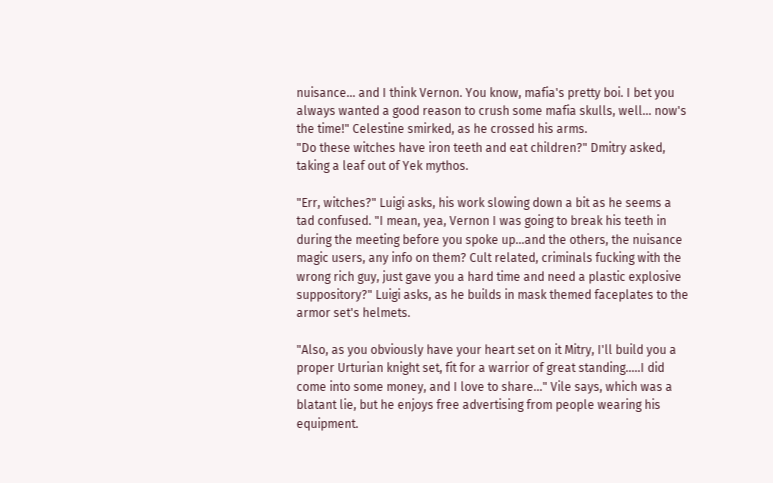nuisance... and I think Vernon. You know, mafia's pretty boi. I bet you always wanted a good reason to crush some mafia skulls, well... now's the time!" Celestine smirked, as he crossed his arms.
"Do these witches have iron teeth and eat children?" Dmitry asked, taking a leaf out of Yek mythos.

"Err, witches?" Luigi asks, his work slowing down a bit as he seems a tad confused. "I mean, yea, Vernon I was going to break his teeth in during the meeting before you spoke up...and the others, the nuisance magic users, any info on them? Cult related, criminals fucking with the wrong rich guy, just gave you a hard time and need a plastic explosive suppository?" Luigi asks, as he builds in mask themed faceplates to the armor set's helmets.

"Also, as you obviously have your heart set on it Mitry, I'll build you a proper Urturian knight set, fit for a warrior of great standing.....I did come into some money, and I love to share..." Vile says, which was a blatant lie, but he enjoys free advertising from people wearing his equipment.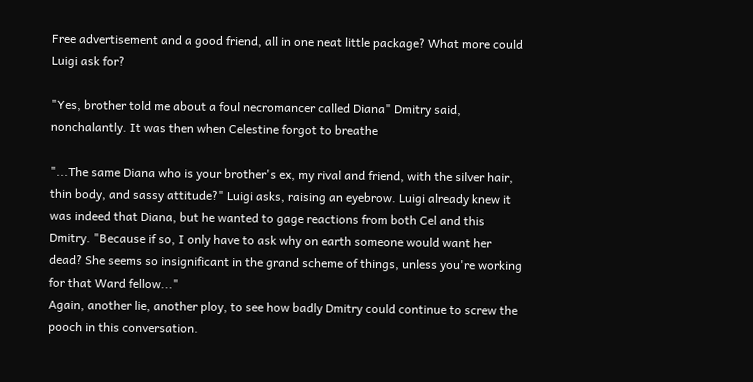Free advertisement and a good friend, all in one neat little package? What more could Luigi ask for?

"Yes, brother told me about a foul necromancer called Diana" Dmitry said, nonchalantly. It was then when Celestine forgot to breathe

"...The same Diana who is your brother's ex, my rival and friend, with the silver hair, thin body, and sassy attitude?" Luigi asks, raising an eyebrow. Luigi already knew it was indeed that Diana, but he wanted to gage reactions from both Cel and this Dmitry. "Because if so, I only have to ask why on earth someone would want her dead? She seems so insignificant in the grand scheme of things, unless you're working for that Ward fellow..."
Again, another lie, another ploy, to see how badly Dmitry could continue to screw the pooch in this conversation.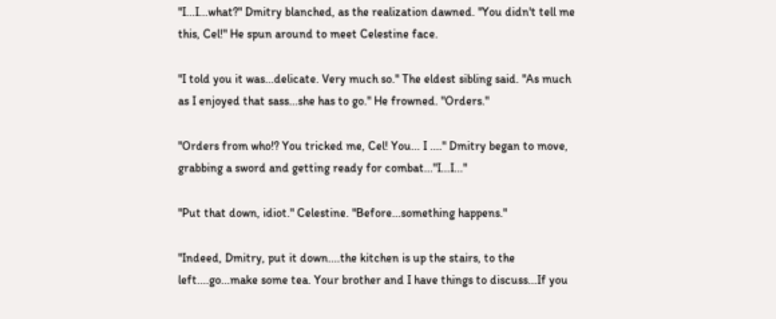"I...I...what?" Dmitry blanched, as the realization dawned. "You didn't tell me this, Cel!" He spun around to meet Celestine face.

"I told you it was...delicate. Very much so." The eldest sibling said. "As much as I enjoyed that sass...she has to go." He frowned. "Orders."

"Orders from who!? You tricked me, Cel! You... I ...." Dmitry began to move, grabbing a sword and getting ready for combat..."I...I..."

"Put that down, idiot." Celestine. "Before...something happens."

"Indeed, Dmitry, put it down....the kitchen is up the stairs, to the left....go...make some tea. Your brother and I have things to discuss...If you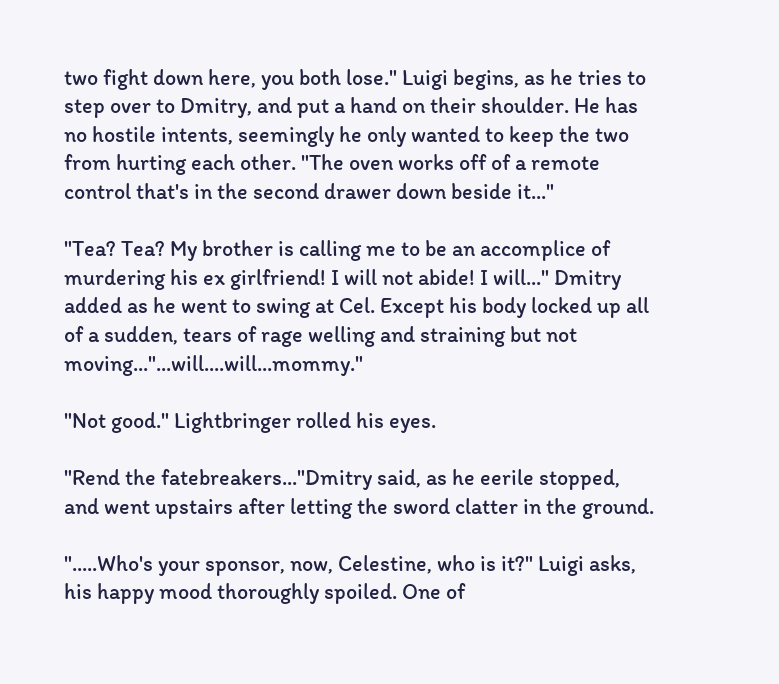two fight down here, you both lose." Luigi begins, as he tries to step over to Dmitry, and put a hand on their shoulder. He has no hostile intents, seemingly he only wanted to keep the two from hurting each other. "The oven works off of a remote control that's in the second drawer down beside it..."

"Tea? Tea? My brother is calling me to be an accomplice of murdering his ex girlfriend! I will not abide! I will..." Dmitry added as he went to swing at Cel. Except his body locked up all of a sudden, tears of rage welling and straining but not moving..."...will....will...mommy."

"Not good." Lightbringer rolled his eyes.

"Rend the fatebreakers..."Dmitry said, as he eerile stopped, and went upstairs after letting the sword clatter in the ground.

".....Who's your sponsor, now, Celestine, who is it?" Luigi asks, his happy mood thoroughly spoiled. One of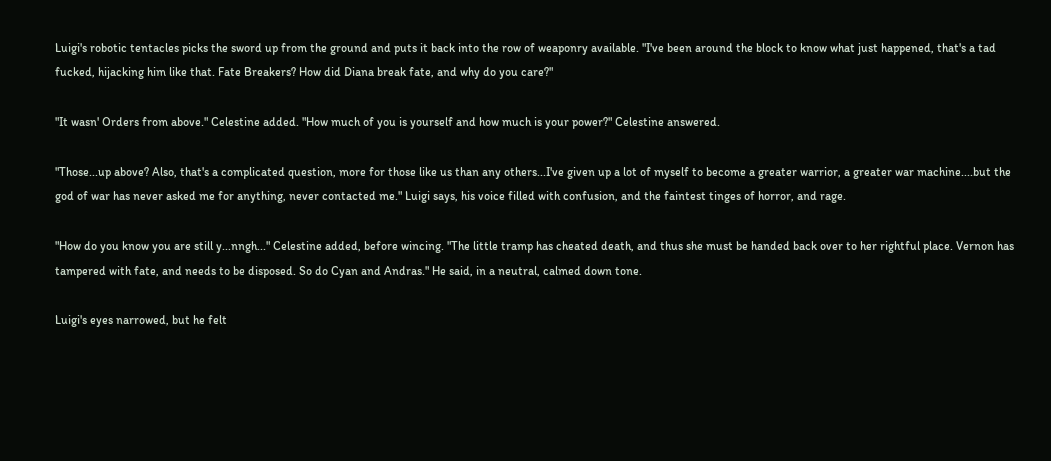Luigi's robotic tentacles picks the sword up from the ground and puts it back into the row of weaponry available. "I've been around the block to know what just happened, that's a tad fucked, hijacking him like that. Fate Breakers? How did Diana break fate, and why do you care?"

"It wasn' Orders from above." Celestine added. "How much of you is yourself and how much is your power?" Celestine answered.

"Those...up above? Also, that's a complicated question, more for those like us than any others...I've given up a lot of myself to become a greater warrior, a greater war machine....but the god of war has never asked me for anything, never contacted me." Luigi says, his voice filled with confusion, and the faintest tinges of horror, and rage.

"How do you know you are still y...nngh..." Celestine added, before wincing. "The little tramp has cheated death, and thus she must be handed back over to her rightful place. Vernon has tampered with fate, and needs to be disposed. So do Cyan and Andras." He said, in a neutral, calmed down tone.

Luigi's eyes narrowed, but he felt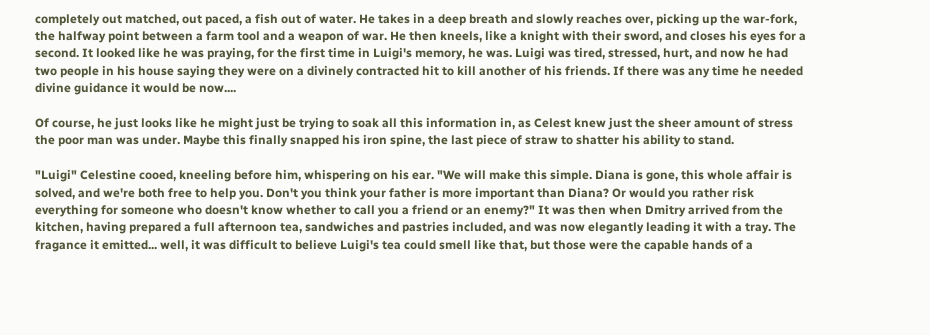completely out matched, out paced, a fish out of water. He takes in a deep breath and slowly reaches over, picking up the war-fork, the halfway point between a farm tool and a weapon of war. He then kneels, like a knight with their sword, and closes his eyes for a second. It looked like he was praying, for the first time in Luigi's memory, he was. Luigi was tired, stressed, hurt, and now he had two people in his house saying they were on a divinely contracted hit to kill another of his friends. If there was any time he needed divine guidance it would be now....

Of course, he just looks like he might just be trying to soak all this information in, as Celest knew just the sheer amount of stress the poor man was under. Maybe this finally snapped his iron spine, the last piece of straw to shatter his ability to stand.

"Luigi" Celestine cooed, kneeling before him, whispering on his ear. "We will make this simple. Diana is gone, this whole affair is solved, and we're both free to help you. Don't you think your father is more important than Diana? Or would you rather risk everything for someone who doesn't know whether to call you a friend or an enemy?" It was then when Dmitry arrived from the kitchen, having prepared a full afternoon tea, sandwiches and pastries included, and was now elegantly leading it with a tray. The fragance it emitted... well, it was difficult to believe Luigi's tea could smell like that, but those were the capable hands of a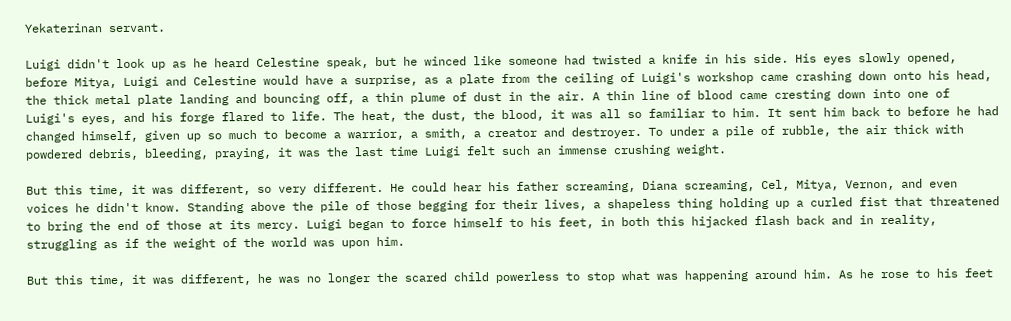Yekaterinan servant.

Luigi didn't look up as he heard Celestine speak, but he winced like someone had twisted a knife in his side. His eyes slowly opened, before Mitya, Luigi and Celestine would have a surprise, as a plate from the ceiling of Luigi's workshop came crashing down onto his head, the thick metal plate landing and bouncing off, a thin plume of dust in the air. A thin line of blood came cresting down into one of Luigi's eyes, and his forge flared to life. The heat, the dust, the blood, it was all so familiar to him. It sent him back to before he had changed himself, given up so much to become a warrior, a smith, a creator and destroyer. To under a pile of rubble, the air thick with powdered debris, bleeding, praying, it was the last time Luigi felt such an immense crushing weight.

But this time, it was different, so very different. He could hear his father screaming, Diana screaming, Cel, Mitya, Vernon, and even voices he didn't know. Standing above the pile of those begging for their lives, a shapeless thing holding up a curled fist that threatened to bring the end of those at its mercy. Luigi began to force himself to his feet, in both this hijacked flash back and in reality, struggling as if the weight of the world was upon him.

But this time, it was different, he was no longer the scared child powerless to stop what was happening around him. As he rose to his feet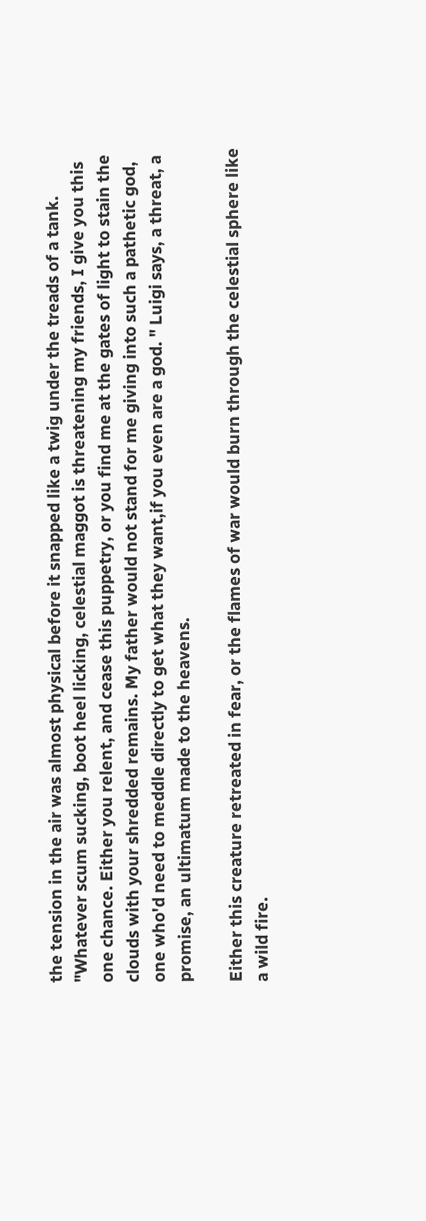the tension in the air was almost physical before it snapped like a twig under the treads of a tank.
"Whatever scum sucking, boot heel licking, celestial maggot is threatening my friends, I give you this one chance. Either you relent, and cease this puppetry, or you find me at the gates of light to stain the clouds with your shredded remains. My father would not stand for me giving into such a pathetic god, one who'd need to meddle directly to get what they want,if you even are a god. " Luigi says, a threat, a promise, an ultimatum made to the heavens.

Either this creature retreated in fear, or the flames of war would burn through the celestial sphere like a wild fire.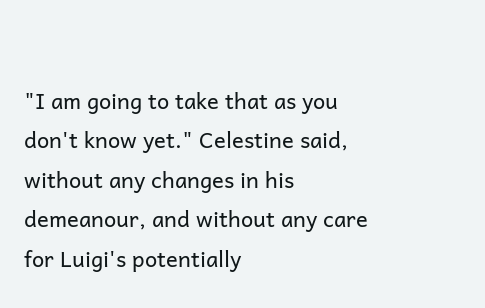"I am going to take that as you don't know yet." Celestine said, without any changes in his demeanour, and without any care for Luigi's potentially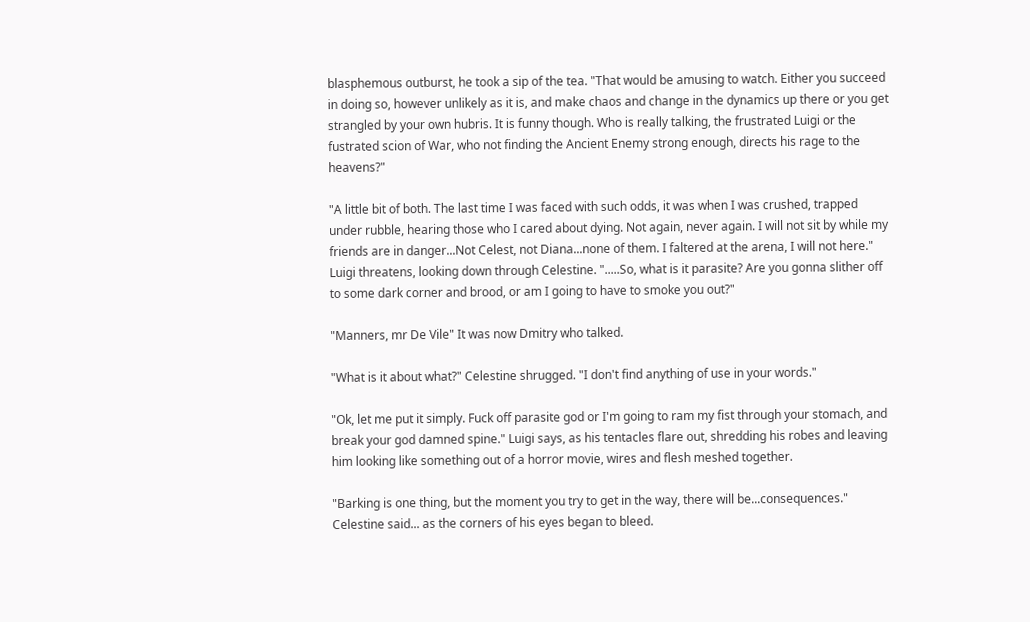blasphemous outburst, he took a sip of the tea. "That would be amusing to watch. Either you succeed in doing so, however unlikely as it is, and make chaos and change in the dynamics up there or you get strangled by your own hubris. It is funny though. Who is really talking, the frustrated Luigi or the fustrated scion of War, who not finding the Ancient Enemy strong enough, directs his rage to the heavens?"

"A little bit of both. The last time I was faced with such odds, it was when I was crushed, trapped under rubble, hearing those who I cared about dying. Not again, never again. I will not sit by while my friends are in danger...Not Celest, not Diana...none of them. I faltered at the arena, I will not here." Luigi threatens, looking down through Celestine. ".....So, what is it parasite? Are you gonna slither off to some dark corner and brood, or am I going to have to smoke you out?"

"Manners, mr De Vile" It was now Dmitry who talked.

"What is it about what?" Celestine shrugged. "I don't find anything of use in your words."

"Ok, let me put it simply. Fuck off parasite god or I'm going to ram my fist through your stomach, and break your god damned spine." Luigi says, as his tentacles flare out, shredding his robes and leaving him looking like something out of a horror movie, wires and flesh meshed together.

"Barking is one thing, but the moment you try to get in the way, there will be...consequences." Celestine said... as the corners of his eyes began to bleed.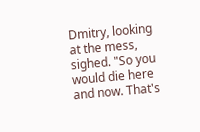Dmitry, looking at the mess, sighed. "So you would die here and now. That's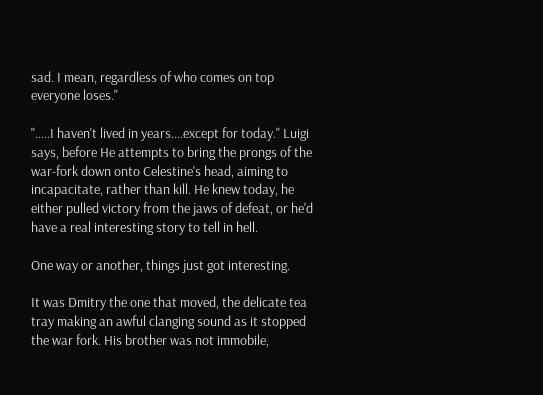sad. I mean, regardless of who comes on top everyone loses."

".....I haven't lived in years....except for today." Luigi says, before He attempts to bring the prongs of the war-fork down onto Celestine's head, aiming to incapacitate, rather than kill. He knew today, he either pulled victory from the jaws of defeat, or he'd have a real interesting story to tell in hell.

One way or another, things just got interesting.

It was Dmitry the one that moved, the delicate tea tray making an awful clanging sound as it stopped the war fork. His brother was not immobile,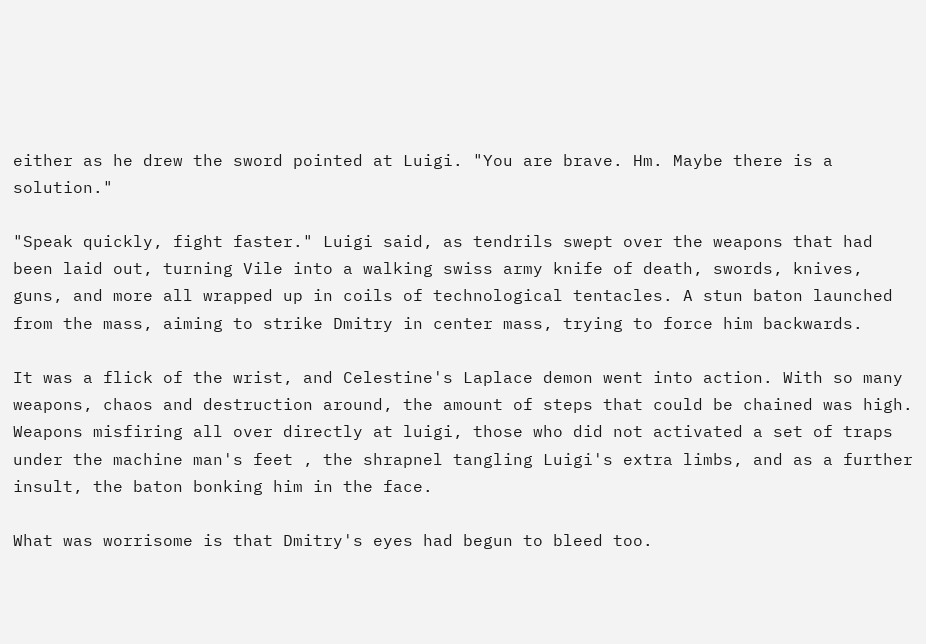either as he drew the sword pointed at Luigi. "You are brave. Hm. Maybe there is a solution."

"Speak quickly, fight faster." Luigi said, as tendrils swept over the weapons that had been laid out, turning Vile into a walking swiss army knife of death, swords, knives, guns, and more all wrapped up in coils of technological tentacles. A stun baton launched from the mass, aiming to strike Dmitry in center mass, trying to force him backwards.

It was a flick of the wrist, and Celestine's Laplace demon went into action. With so many weapons, chaos and destruction around, the amount of steps that could be chained was high. Weapons misfiring all over directly at luigi, those who did not activated a set of traps under the machine man's feet , the shrapnel tangling Luigi's extra limbs, and as a further insult, the baton bonking him in the face.

What was worrisome is that Dmitry's eyes had begun to bleed too.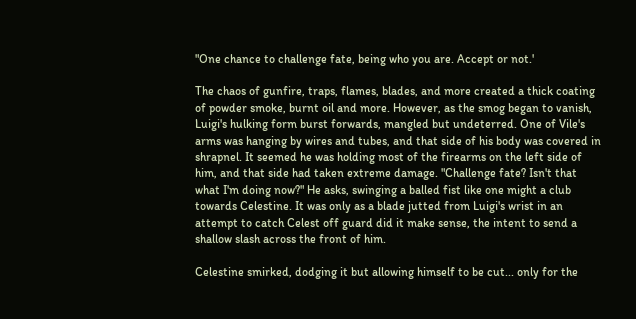"One chance to challenge fate, being who you are. Accept or not.'

The chaos of gunfire, traps, flames, blades, and more created a thick coating of powder smoke, burnt oil and more. However, as the smog began to vanish, Luigi's hulking form burst forwards, mangled but undeterred. One of Vile's arms was hanging by wires and tubes, and that side of his body was covered in shrapnel. It seemed he was holding most of the firearms on the left side of him, and that side had taken extreme damage. "Challenge fate? Isn't that what I'm doing now?" He asks, swinging a balled fist like one might a club towards Celestine. It was only as a blade jutted from Luigi's wrist in an attempt to catch Celest off guard did it make sense, the intent to send a shallow slash across the front of him.

Celestine smirked, dodging it but allowing himself to be cut... only for the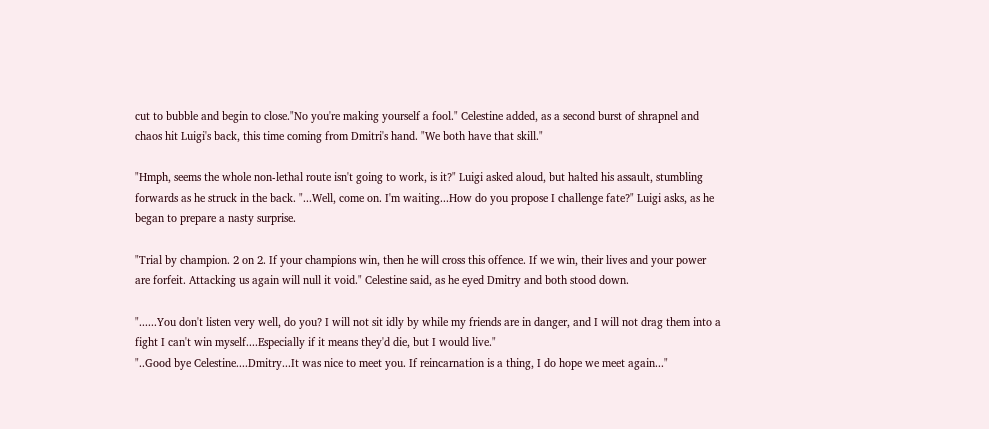cut to bubble and begin to close."No you're making yourself a fool." Celestine added, as a second burst of shrapnel and chaos hit Luigi's back, this time coming from Dmitri's hand. "We both have that skill."

"Hmph, seems the whole non-lethal route isn't going to work, is it?" Luigi asked aloud, but halted his assault, stumbling forwards as he struck in the back. "...Well, come on. I'm waiting...How do you propose I challenge fate?" Luigi asks, as he began to prepare a nasty surprise.

"Trial by champion. 2 on 2. If your champions win, then he will cross this offence. If we win, their lives and your power are forfeit. Attacking us again will null it void." Celestine said, as he eyed Dmitry and both stood down.

"......You don't listen very well, do you? I will not sit idly by while my friends are in danger, and I will not drag them into a fight I can't win myself....Especially if it means they'd die, but I would live."
"..Good bye Celestine....Dmitry...It was nice to meet you. If reincarnation is a thing, I do hope we meet again..."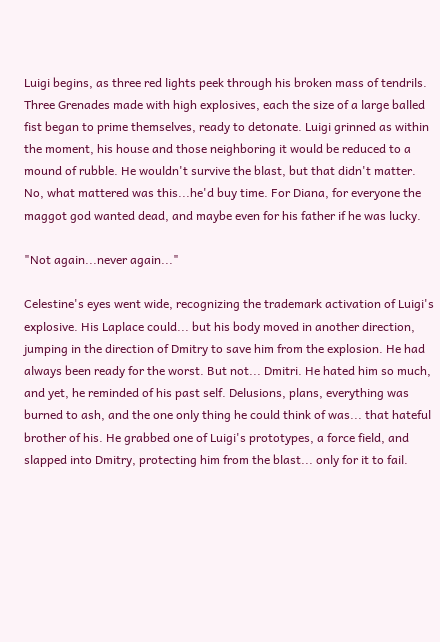Luigi begins, as three red lights peek through his broken mass of tendrils.
Three Grenades made with high explosives, each the size of a large balled fist began to prime themselves, ready to detonate. Luigi grinned as within the moment, his house and those neighboring it would be reduced to a mound of rubble. He wouldn't survive the blast, but that didn't matter. No, what mattered was this...he'd buy time. For Diana, for everyone the maggot god wanted dead, and maybe even for his father if he was lucky.

"Not again...never again..."

Celestine's eyes went wide, recognizing the trademark activation of Luigi's explosive. His Laplace could... but his body moved in another direction, jumping in the direction of Dmitry to save him from the explosion. He had always been ready for the worst. But not... Dmitri. He hated him so much, and yet, he reminded of his past self. Delusions, plans, everything was burned to ash, and the one only thing he could think of was... that hateful brother of his. He grabbed one of Luigi's prototypes, a force field, and slapped into Dmitry, protecting him from the blast... only for it to fail.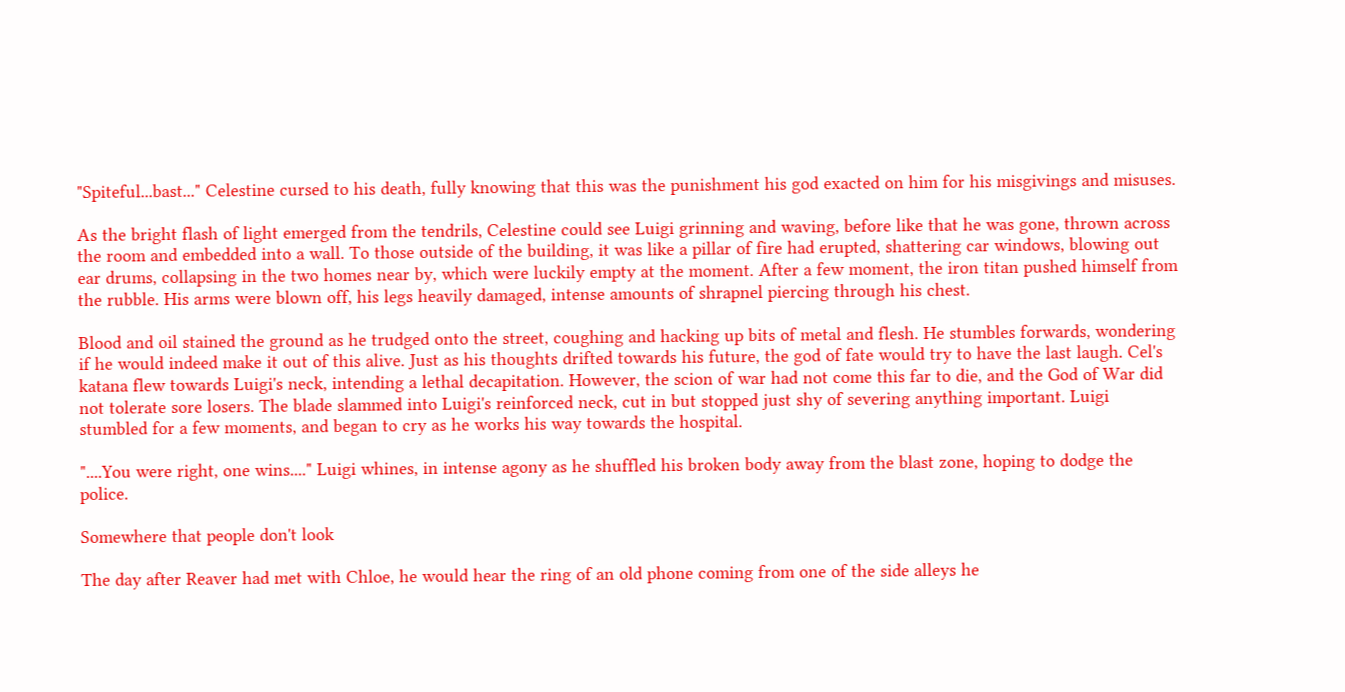"Spiteful...bast..." Celestine cursed to his death, fully knowing that this was the punishment his god exacted on him for his misgivings and misuses.

As the bright flash of light emerged from the tendrils, Celestine could see Luigi grinning and waving, before like that he was gone, thrown across the room and embedded into a wall. To those outside of the building, it was like a pillar of fire had erupted, shattering car windows, blowing out ear drums, collapsing in the two homes near by, which were luckily empty at the moment. After a few moment, the iron titan pushed himself from the rubble. His arms were blown off, his legs heavily damaged, intense amounts of shrapnel piercing through his chest.

Blood and oil stained the ground as he trudged onto the street, coughing and hacking up bits of metal and flesh. He stumbles forwards, wondering if he would indeed make it out of this alive. Just as his thoughts drifted towards his future, the god of fate would try to have the last laugh. Cel's katana flew towards Luigi's neck, intending a lethal decapitation. However, the scion of war had not come this far to die, and the God of War did not tolerate sore losers. The blade slammed into Luigi's reinforced neck, cut in but stopped just shy of severing anything important. Luigi stumbled for a few moments, and began to cry as he works his way towards the hospital.

"....You were right, one wins...." Luigi whines, in intense agony as he shuffled his broken body away from the blast zone, hoping to dodge the police.

Somewhere that people don't look

The day after Reaver had met with Chloe, he would hear the ring of an old phone coming from one of the side alleys he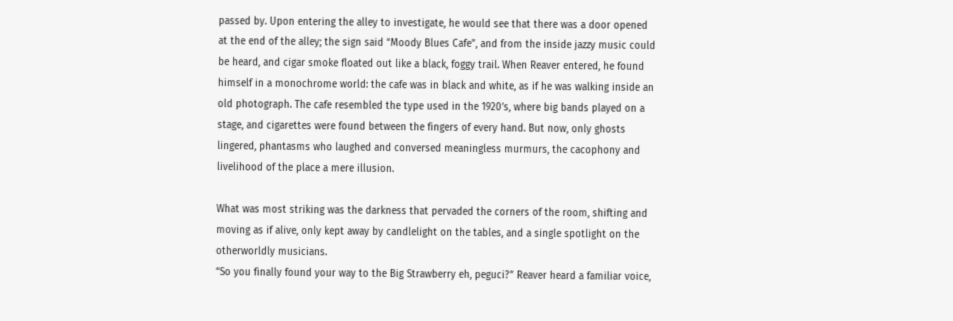passed by. Upon entering the alley to investigate, he would see that there was a door opened at the end of the alley; the sign said “Moody Blues Cafe”, and from the inside jazzy music could be heard, and cigar smoke floated out like a black, foggy trail. When Reaver entered, he found himself in a monochrome world: the cafe was in black and white, as if he was walking inside an old photograph. The cafe resembled the type used in the 1920’s, where big bands played on a stage, and cigarettes were found between the fingers of every hand. But now, only ghosts lingered, phantasms who laughed and conversed meaningless murmurs, the cacophony and livelihood of the place a mere illusion.

What was most striking was the darkness that pervaded the corners of the room, shifting and moving as if alive, only kept away by candlelight on the tables, and a single spotlight on the otherworldly musicians.
“So you finally found your way to the Big Strawberry eh, peguci?” Reaver heard a familiar voice,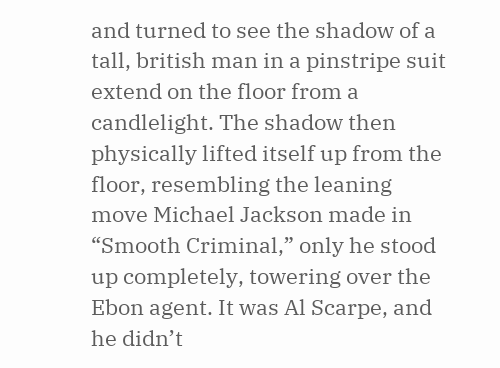and turned to see the shadow of a tall, british man in a pinstripe suit extend on the floor from a candlelight. The shadow then physically lifted itself up from the floor, resembling the leaning move Michael Jackson made in “Smooth Criminal,” only he stood up completely, towering over the Ebon agent. It was Al Scarpe, and he didn’t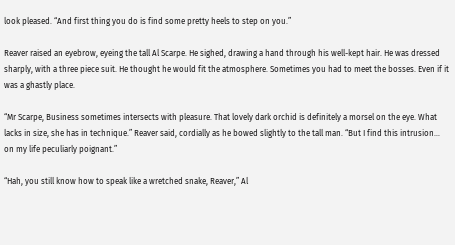look pleased. “And first thing you do is find some pretty heels to step on you.”

Reaver raised an eyebrow, eyeing the tall Al Scarpe. He sighed, drawing a hand through his well-kept hair. He was dressed sharply, with a three piece suit. He thought he would fit the atmosphere. Sometimes you had to meet the bosses. Even if it was a ghastly place.

“Mr Scarpe, Business sometimes intersects with pleasure. That lovely dark orchid is definitely a morsel on the eye. What lacks in size, she has in technique.” Reaver said, cordially as he bowed slightly to the tall man. “But I find this intrusion… on my life peculiarly poignant.”

“Hah, you still know how to speak like a wretched snake, Reaver,” Al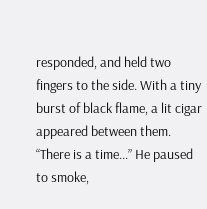responded, and held two fingers to the side. With a tiny burst of black flame, a lit cigar appeared between them. “There is a time...” He paused to smoke,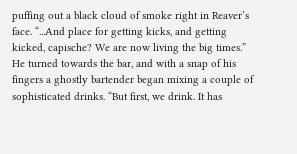puffing out a black cloud of smoke right in Reaver’s face. “...And place for getting kicks, and getting kicked, capische? We are now living the big times.” He turned towards the bar, and with a snap of his fingers a ghostly bartender began mixing a couple of sophisticated drinks. “But first, we drink. It has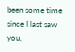been some time since I last saw you,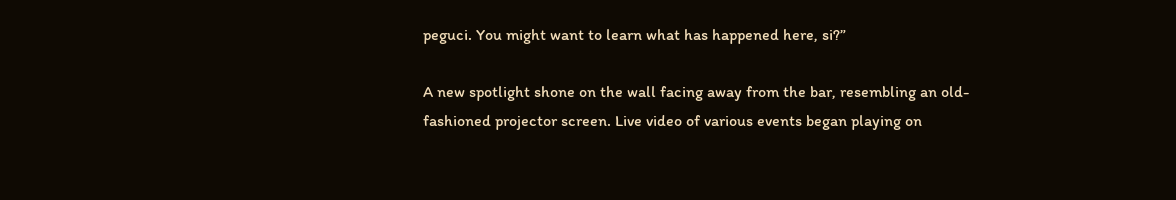peguci. You might want to learn what has happened here, si?”

A new spotlight shone on the wall facing away from the bar, resembling an old-fashioned projector screen. Live video of various events began playing on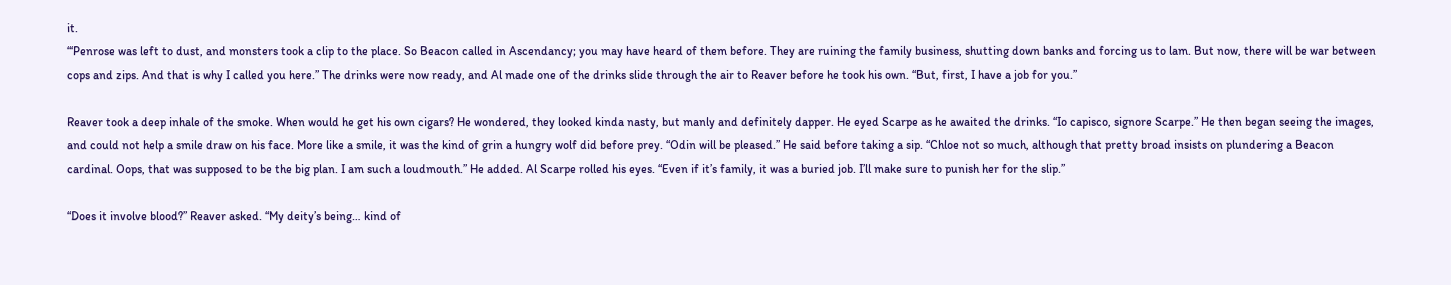it.
“‘Penrose was left to dust, and monsters took a clip to the place. So Beacon called in Ascendancy; you may have heard of them before. They are ruining the family business, shutting down banks and forcing us to lam. But now, there will be war between cops and zips. And that is why I called you here.” The drinks were now ready, and Al made one of the drinks slide through the air to Reaver before he took his own. “But, first, I have a job for you.”

Reaver took a deep inhale of the smoke. When would he get his own cigars? He wondered, they looked kinda nasty, but manly and definitely dapper. He eyed Scarpe as he awaited the drinks. “Io capisco, signore Scarpe.” He then began seeing the images, and could not help a smile draw on his face. More like a smile, it was the kind of grin a hungry wolf did before prey. “Odin will be pleased.” He said before taking a sip. “Chloe not so much, although that pretty broad insists on plundering a Beacon cardinal. Oops, that was supposed to be the big plan. I am such a loudmouth.” He added. Al Scarpe rolled his eyes. “Even if it’s family, it was a buried job. I’ll make sure to punish her for the slip.”

“Does it involve blood?” Reaver asked. “My deity’s being… kind of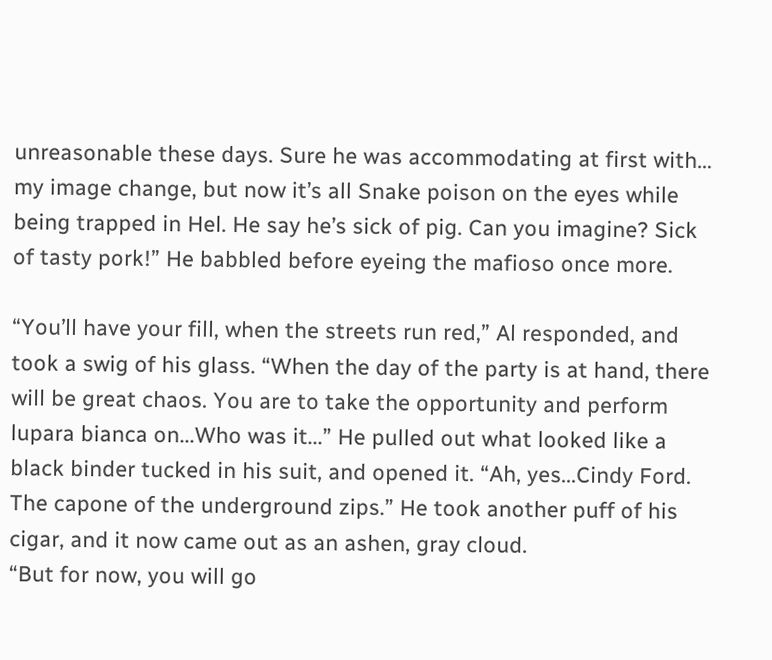unreasonable these days. Sure he was accommodating at first with… my image change, but now it’s all Snake poison on the eyes while being trapped in Hel. He say he’s sick of pig. Can you imagine? Sick of tasty pork!” He babbled before eyeing the mafioso once more.

“You’ll have your fill, when the streets run red,” Al responded, and took a swig of his glass. “When the day of the party is at hand, there will be great chaos. You are to take the opportunity and perform lupara bianca on...Who was it...” He pulled out what looked like a black binder tucked in his suit, and opened it. “Ah, yes...Cindy Ford. The capone of the underground zips.” He took another puff of his cigar, and it now came out as an ashen, gray cloud.
“But for now, you will go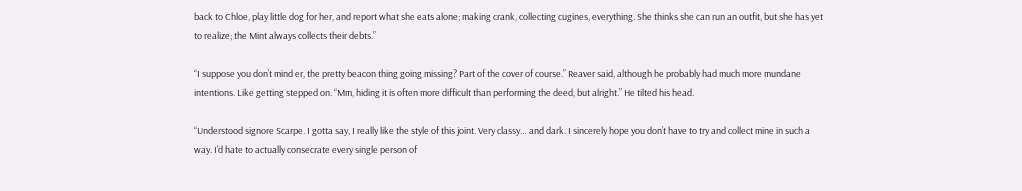back to Chloe, play little dog for her, and report what she eats alone; making crank, collecting cugines, everything. She thinks she can run an outfit, but she has yet to realize; the Mint always collects their debts.”

“I suppose you don’t mind er, the pretty beacon thing going missing? Part of the cover of course.” Reaver said, although he probably had much more mundane intentions. Like getting stepped on. “Mm, hiding it is often more difficult than performing the deed, but alright.” He tilted his head.

“Understood signore Scarpe. I gotta say, I really like the style of this joint. Very classy… and dark. I sincerely hope you don’t have to try and collect mine in such a way. I’d hate to actually consecrate every single person of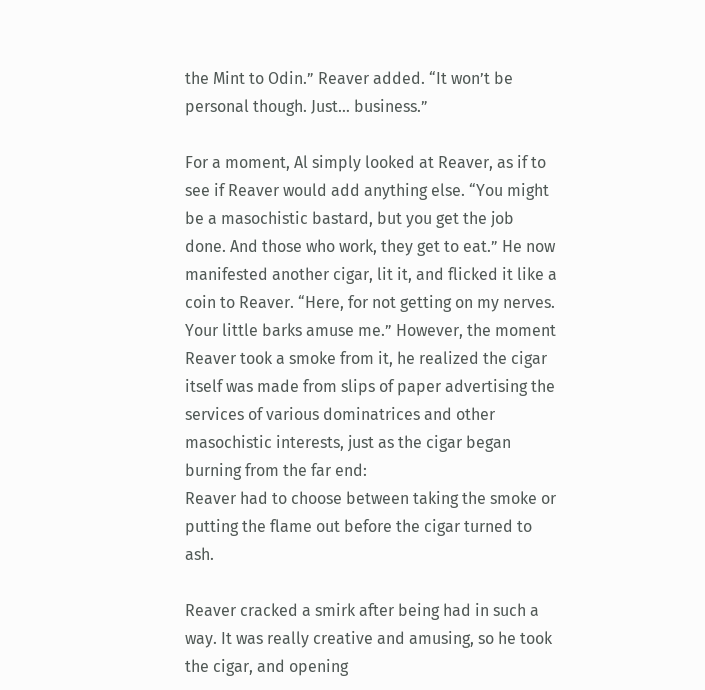the Mint to Odin.” Reaver added. “It won’t be personal though. Just… business.”

For a moment, Al simply looked at Reaver, as if to see if Reaver would add anything else. “You might be a masochistic bastard, but you get the job done. And those who work, they get to eat.” He now manifested another cigar, lit it, and flicked it like a coin to Reaver. “Here, for not getting on my nerves. Your little barks amuse me.” However, the moment Reaver took a smoke from it, he realized the cigar itself was made from slips of paper advertising the services of various dominatrices and other masochistic interests, just as the cigar began burning from the far end:
Reaver had to choose between taking the smoke or putting the flame out before the cigar turned to ash.

Reaver cracked a smirk after being had in such a way. It was really creative and amusing, so he took the cigar, and opening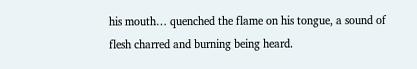his mouth… quenched the flame on his tongue, a sound of flesh charred and burning being heard.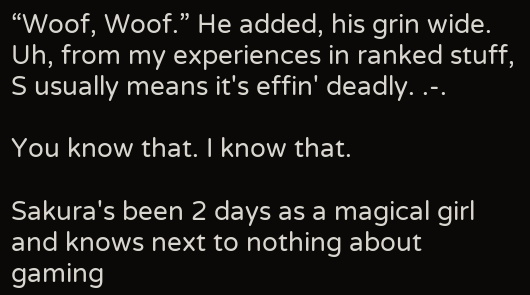“Woof, Woof.” He added, his grin wide.
Uh, from my experiences in ranked stuff, S usually means it's effin' deadly. .-.

You know that. I know that.

Sakura's been 2 days as a magical girl and knows next to nothing about gaming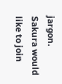jargon.
Sakura would like to join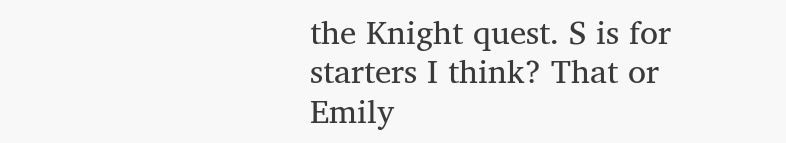the Knight quest. S is for starters I think? That or Emily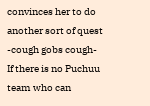convinces her to do another sort of quest -cough gobs cough-
If there is no Puchuu team who can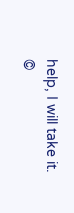help, I will take it.
©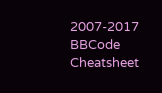2007-2017
BBCode Cheatsheet